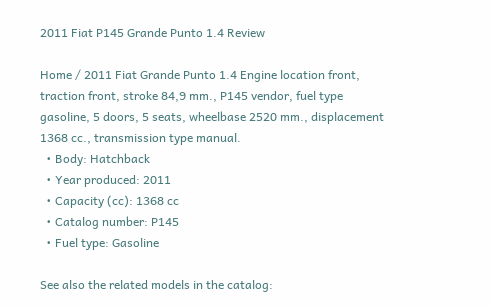2011 Fiat P145 Grande Punto 1.4 Review

Home / 2011 Fiat Grande Punto 1.4 Engine location front, traction front, stroke 84,9 mm., P145 vendor, fuel type gasoline, 5 doors, 5 seats, wheelbase 2520 mm., displacement 1368 cc., transmission type manual.
  • Body: Hatchback
  • Year produced: 2011
  • Capacity (cc): 1368 cc
  • Catalog number: P145
  • Fuel type: Gasoline

See also the related models in the catalog: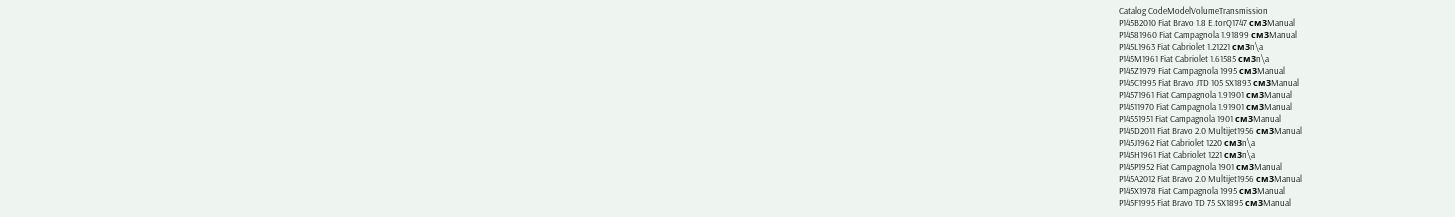Catalog CodeModelVolumeTransmission
P145B2010 Fiat Bravo 1.8 E.torQ1747 см3Manual
P14581960 Fiat Campagnola 1.91899 см3Manual
P145L1963 Fiat Cabriolet 1.21221 см3n\a
P145M1961 Fiat Cabriolet 1.61585 см3n\a
P145Z1979 Fiat Campagnola 1995 см3Manual
P145C1995 Fiat Bravo JTD 105 SX1893 см3Manual
P14571961 Fiat Campagnola 1.91901 см3Manual
P14511970 Fiat Campagnola 1.91901 см3Manual
P14551951 Fiat Campagnola 1901 см3Manual
P145D2011 Fiat Bravo 2.0 Multijet1956 см3Manual
P145J1962 Fiat Cabriolet 1220 см3n\a
P145H1961 Fiat Cabriolet 1221 см3n\a
P145P1952 Fiat Campagnola 1901 см3Manual
P145A2012 Fiat Bravo 2.0 Multijet1956 см3Manual
P145X1978 Fiat Campagnola 1995 см3Manual
P145F1995 Fiat Bravo TD 75 SX1895 см3Manual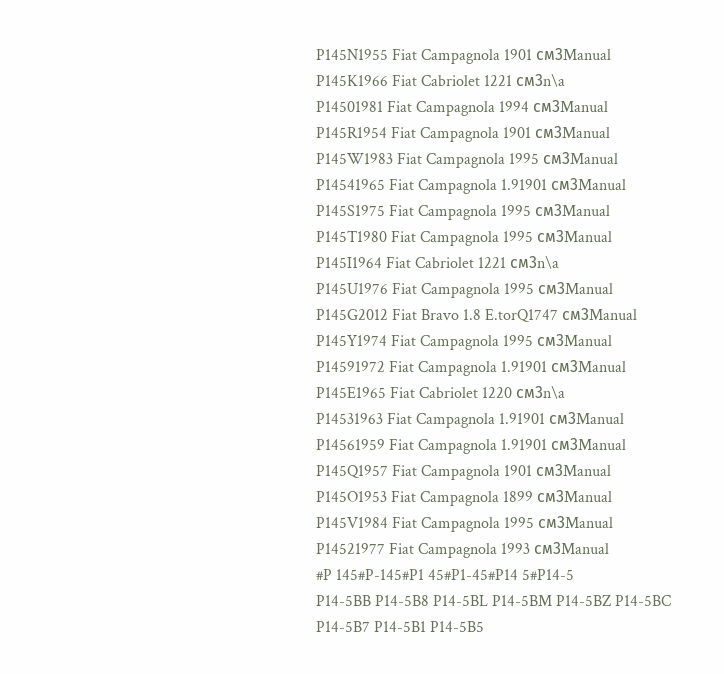P145N1955 Fiat Campagnola 1901 см3Manual
P145K1966 Fiat Cabriolet 1221 см3n\a
P14501981 Fiat Campagnola 1994 см3Manual
P145R1954 Fiat Campagnola 1901 см3Manual
P145W1983 Fiat Campagnola 1995 см3Manual
P14541965 Fiat Campagnola 1.91901 см3Manual
P145S1975 Fiat Campagnola 1995 см3Manual
P145T1980 Fiat Campagnola 1995 см3Manual
P145I1964 Fiat Cabriolet 1221 см3n\a
P145U1976 Fiat Campagnola 1995 см3Manual
P145G2012 Fiat Bravo 1.8 E.torQ1747 см3Manual
P145Y1974 Fiat Campagnola 1995 см3Manual
P14591972 Fiat Campagnola 1.91901 см3Manual
P145E1965 Fiat Cabriolet 1220 см3n\a
P14531963 Fiat Campagnola 1.91901 см3Manual
P14561959 Fiat Campagnola 1.91901 см3Manual
P145Q1957 Fiat Campagnola 1901 см3Manual
P145O1953 Fiat Campagnola 1899 см3Manual
P145V1984 Fiat Campagnola 1995 см3Manual
P14521977 Fiat Campagnola 1993 см3Manual
#P 145#P-145#P1 45#P1-45#P14 5#P14-5
P14-5BB P14-5B8 P14-5BL P14-5BM P14-5BZ P14-5BC
P14-5B7 P14-5B1 P14-5B5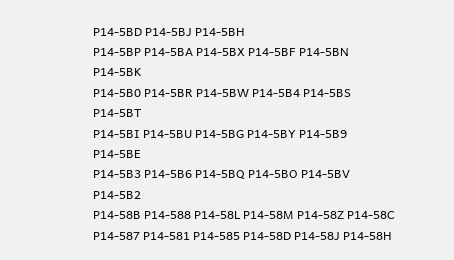P14-5BD P14-5BJ P14-5BH
P14-5BP P14-5BA P14-5BX P14-5BF P14-5BN P14-5BK
P14-5B0 P14-5BR P14-5BW P14-5B4 P14-5BS P14-5BT
P14-5BI P14-5BU P14-5BG P14-5BY P14-5B9 P14-5BE
P14-5B3 P14-5B6 P14-5BQ P14-5BO P14-5BV P14-5B2
P14-58B P14-588 P14-58L P14-58M P14-58Z P14-58C
P14-587 P14-581 P14-585 P14-58D P14-58J P14-58H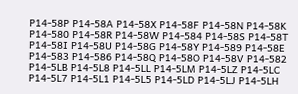P14-58P P14-58A P14-58X P14-58F P14-58N P14-58K
P14-580 P14-58R P14-58W P14-584 P14-58S P14-58T
P14-58I P14-58U P14-58G P14-58Y P14-589 P14-58E
P14-583 P14-586 P14-58Q P14-58O P14-58V P14-582
P14-5LB P14-5L8 P14-5LL P14-5LM P14-5LZ P14-5LC
P14-5L7 P14-5L1 P14-5L5 P14-5LD P14-5LJ P14-5LH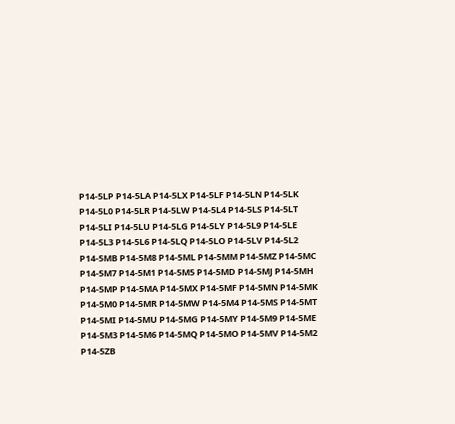P14-5LP P14-5LA P14-5LX P14-5LF P14-5LN P14-5LK
P14-5L0 P14-5LR P14-5LW P14-5L4 P14-5LS P14-5LT
P14-5LI P14-5LU P14-5LG P14-5LY P14-5L9 P14-5LE
P14-5L3 P14-5L6 P14-5LQ P14-5LO P14-5LV P14-5L2
P14-5MB P14-5M8 P14-5ML P14-5MM P14-5MZ P14-5MC
P14-5M7 P14-5M1 P14-5M5 P14-5MD P14-5MJ P14-5MH
P14-5MP P14-5MA P14-5MX P14-5MF P14-5MN P14-5MK
P14-5M0 P14-5MR P14-5MW P14-5M4 P14-5MS P14-5MT
P14-5MI P14-5MU P14-5MG P14-5MY P14-5M9 P14-5ME
P14-5M3 P14-5M6 P14-5MQ P14-5MO P14-5MV P14-5M2
P14-5ZB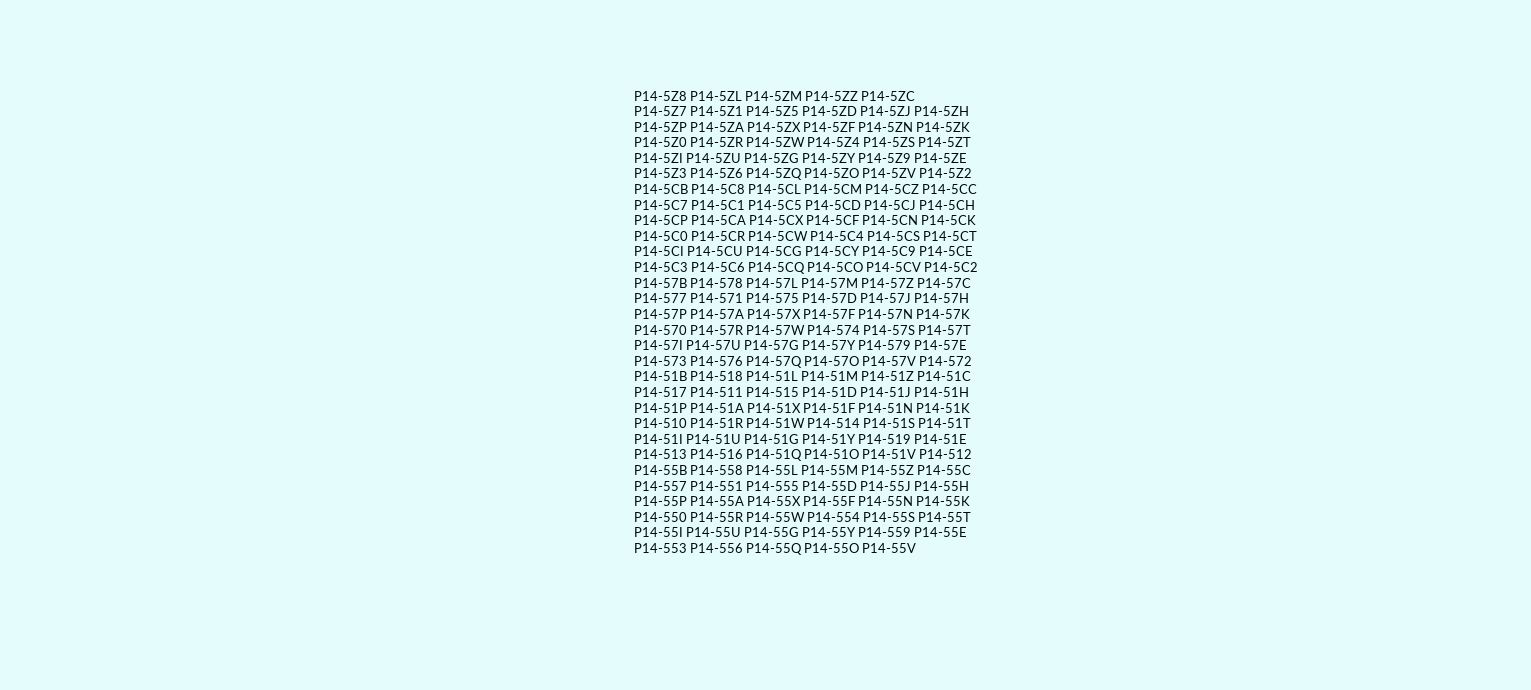P14-5Z8 P14-5ZL P14-5ZM P14-5ZZ P14-5ZC
P14-5Z7 P14-5Z1 P14-5Z5 P14-5ZD P14-5ZJ P14-5ZH
P14-5ZP P14-5ZA P14-5ZX P14-5ZF P14-5ZN P14-5ZK
P14-5Z0 P14-5ZR P14-5ZW P14-5Z4 P14-5ZS P14-5ZT
P14-5ZI P14-5ZU P14-5ZG P14-5ZY P14-5Z9 P14-5ZE
P14-5Z3 P14-5Z6 P14-5ZQ P14-5ZO P14-5ZV P14-5Z2
P14-5CB P14-5C8 P14-5CL P14-5CM P14-5CZ P14-5CC
P14-5C7 P14-5C1 P14-5C5 P14-5CD P14-5CJ P14-5CH
P14-5CP P14-5CA P14-5CX P14-5CF P14-5CN P14-5CK
P14-5C0 P14-5CR P14-5CW P14-5C4 P14-5CS P14-5CT
P14-5CI P14-5CU P14-5CG P14-5CY P14-5C9 P14-5CE
P14-5C3 P14-5C6 P14-5CQ P14-5CO P14-5CV P14-5C2
P14-57B P14-578 P14-57L P14-57M P14-57Z P14-57C
P14-577 P14-571 P14-575 P14-57D P14-57J P14-57H
P14-57P P14-57A P14-57X P14-57F P14-57N P14-57K
P14-570 P14-57R P14-57W P14-574 P14-57S P14-57T
P14-57I P14-57U P14-57G P14-57Y P14-579 P14-57E
P14-573 P14-576 P14-57Q P14-57O P14-57V P14-572
P14-51B P14-518 P14-51L P14-51M P14-51Z P14-51C
P14-517 P14-511 P14-515 P14-51D P14-51J P14-51H
P14-51P P14-51A P14-51X P14-51F P14-51N P14-51K
P14-510 P14-51R P14-51W P14-514 P14-51S P14-51T
P14-51I P14-51U P14-51G P14-51Y P14-519 P14-51E
P14-513 P14-516 P14-51Q P14-51O P14-51V P14-512
P14-55B P14-558 P14-55L P14-55M P14-55Z P14-55C
P14-557 P14-551 P14-555 P14-55D P14-55J P14-55H
P14-55P P14-55A P14-55X P14-55F P14-55N P14-55K
P14-550 P14-55R P14-55W P14-554 P14-55S P14-55T
P14-55I P14-55U P14-55G P14-55Y P14-559 P14-55E
P14-553 P14-556 P14-55Q P14-55O P14-55V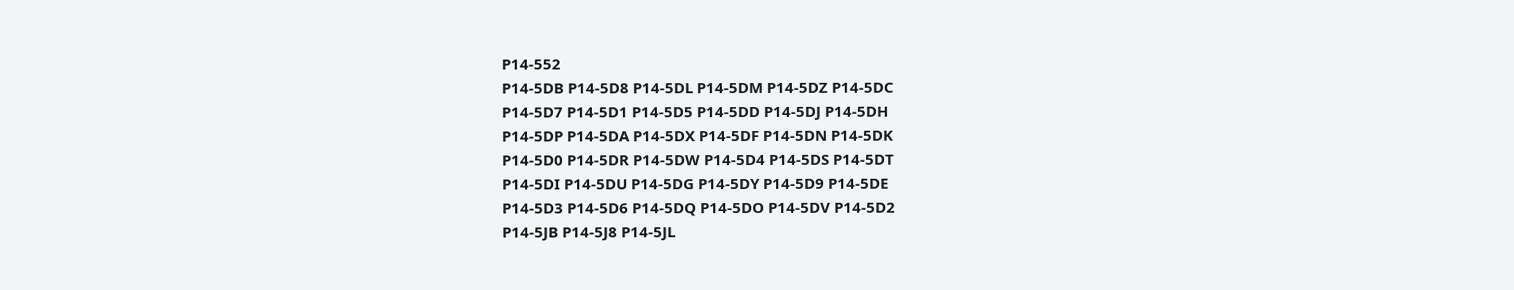P14-552
P14-5DB P14-5D8 P14-5DL P14-5DM P14-5DZ P14-5DC
P14-5D7 P14-5D1 P14-5D5 P14-5DD P14-5DJ P14-5DH
P14-5DP P14-5DA P14-5DX P14-5DF P14-5DN P14-5DK
P14-5D0 P14-5DR P14-5DW P14-5D4 P14-5DS P14-5DT
P14-5DI P14-5DU P14-5DG P14-5DY P14-5D9 P14-5DE
P14-5D3 P14-5D6 P14-5DQ P14-5DO P14-5DV P14-5D2
P14-5JB P14-5J8 P14-5JL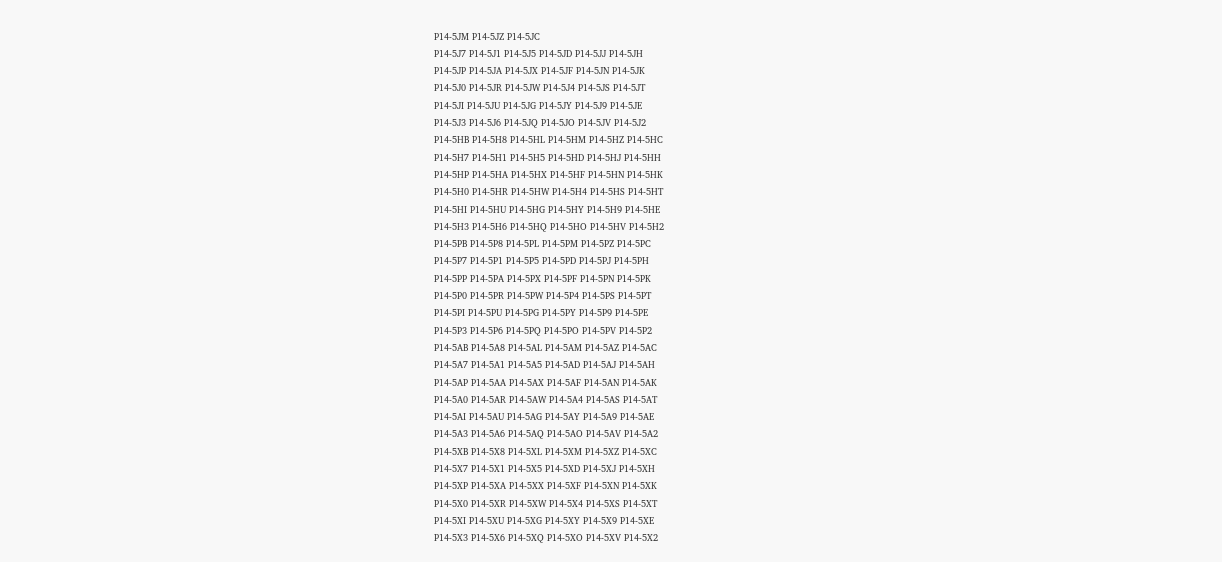P14-5JM P14-5JZ P14-5JC
P14-5J7 P14-5J1 P14-5J5 P14-5JD P14-5JJ P14-5JH
P14-5JP P14-5JA P14-5JX P14-5JF P14-5JN P14-5JK
P14-5J0 P14-5JR P14-5JW P14-5J4 P14-5JS P14-5JT
P14-5JI P14-5JU P14-5JG P14-5JY P14-5J9 P14-5JE
P14-5J3 P14-5J6 P14-5JQ P14-5JO P14-5JV P14-5J2
P14-5HB P14-5H8 P14-5HL P14-5HM P14-5HZ P14-5HC
P14-5H7 P14-5H1 P14-5H5 P14-5HD P14-5HJ P14-5HH
P14-5HP P14-5HA P14-5HX P14-5HF P14-5HN P14-5HK
P14-5H0 P14-5HR P14-5HW P14-5H4 P14-5HS P14-5HT
P14-5HI P14-5HU P14-5HG P14-5HY P14-5H9 P14-5HE
P14-5H3 P14-5H6 P14-5HQ P14-5HO P14-5HV P14-5H2
P14-5PB P14-5P8 P14-5PL P14-5PM P14-5PZ P14-5PC
P14-5P7 P14-5P1 P14-5P5 P14-5PD P14-5PJ P14-5PH
P14-5PP P14-5PA P14-5PX P14-5PF P14-5PN P14-5PK
P14-5P0 P14-5PR P14-5PW P14-5P4 P14-5PS P14-5PT
P14-5PI P14-5PU P14-5PG P14-5PY P14-5P9 P14-5PE
P14-5P3 P14-5P6 P14-5PQ P14-5PO P14-5PV P14-5P2
P14-5AB P14-5A8 P14-5AL P14-5AM P14-5AZ P14-5AC
P14-5A7 P14-5A1 P14-5A5 P14-5AD P14-5AJ P14-5AH
P14-5AP P14-5AA P14-5AX P14-5AF P14-5AN P14-5AK
P14-5A0 P14-5AR P14-5AW P14-5A4 P14-5AS P14-5AT
P14-5AI P14-5AU P14-5AG P14-5AY P14-5A9 P14-5AE
P14-5A3 P14-5A6 P14-5AQ P14-5AO P14-5AV P14-5A2
P14-5XB P14-5X8 P14-5XL P14-5XM P14-5XZ P14-5XC
P14-5X7 P14-5X1 P14-5X5 P14-5XD P14-5XJ P14-5XH
P14-5XP P14-5XA P14-5XX P14-5XF P14-5XN P14-5XK
P14-5X0 P14-5XR P14-5XW P14-5X4 P14-5XS P14-5XT
P14-5XI P14-5XU P14-5XG P14-5XY P14-5X9 P14-5XE
P14-5X3 P14-5X6 P14-5XQ P14-5XO P14-5XV P14-5X2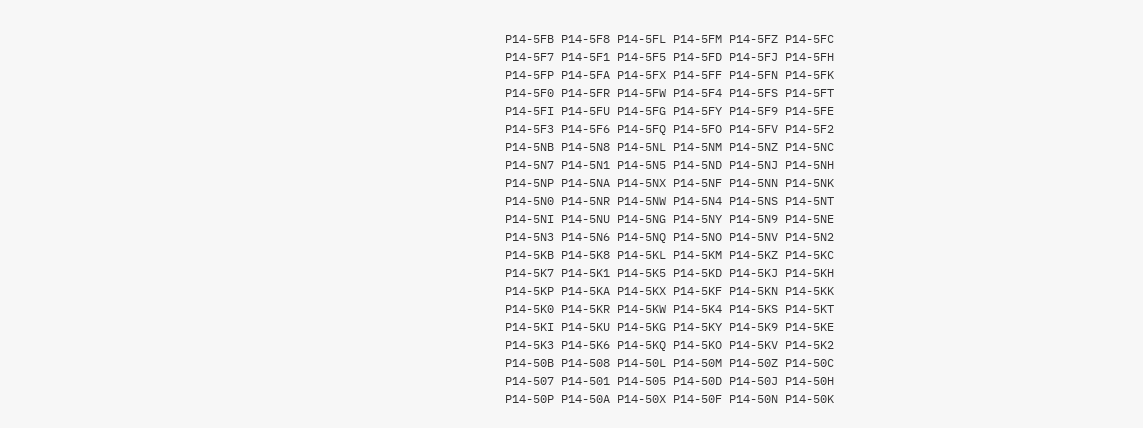P14-5FB P14-5F8 P14-5FL P14-5FM P14-5FZ P14-5FC
P14-5F7 P14-5F1 P14-5F5 P14-5FD P14-5FJ P14-5FH
P14-5FP P14-5FA P14-5FX P14-5FF P14-5FN P14-5FK
P14-5F0 P14-5FR P14-5FW P14-5F4 P14-5FS P14-5FT
P14-5FI P14-5FU P14-5FG P14-5FY P14-5F9 P14-5FE
P14-5F3 P14-5F6 P14-5FQ P14-5FO P14-5FV P14-5F2
P14-5NB P14-5N8 P14-5NL P14-5NM P14-5NZ P14-5NC
P14-5N7 P14-5N1 P14-5N5 P14-5ND P14-5NJ P14-5NH
P14-5NP P14-5NA P14-5NX P14-5NF P14-5NN P14-5NK
P14-5N0 P14-5NR P14-5NW P14-5N4 P14-5NS P14-5NT
P14-5NI P14-5NU P14-5NG P14-5NY P14-5N9 P14-5NE
P14-5N3 P14-5N6 P14-5NQ P14-5NO P14-5NV P14-5N2
P14-5KB P14-5K8 P14-5KL P14-5KM P14-5KZ P14-5KC
P14-5K7 P14-5K1 P14-5K5 P14-5KD P14-5KJ P14-5KH
P14-5KP P14-5KA P14-5KX P14-5KF P14-5KN P14-5KK
P14-5K0 P14-5KR P14-5KW P14-5K4 P14-5KS P14-5KT
P14-5KI P14-5KU P14-5KG P14-5KY P14-5K9 P14-5KE
P14-5K3 P14-5K6 P14-5KQ P14-5KO P14-5KV P14-5K2
P14-50B P14-508 P14-50L P14-50M P14-50Z P14-50C
P14-507 P14-501 P14-505 P14-50D P14-50J P14-50H
P14-50P P14-50A P14-50X P14-50F P14-50N P14-50K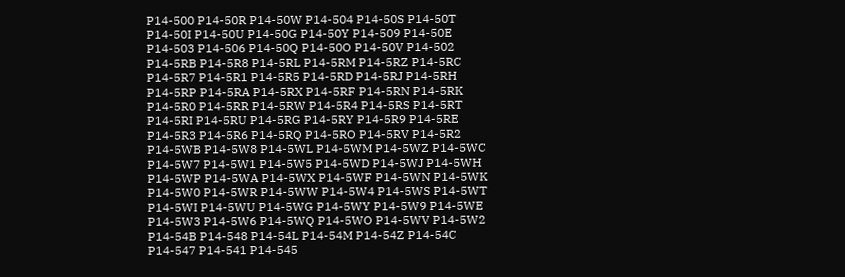P14-500 P14-50R P14-50W P14-504 P14-50S P14-50T
P14-50I P14-50U P14-50G P14-50Y P14-509 P14-50E
P14-503 P14-506 P14-50Q P14-50O P14-50V P14-502
P14-5RB P14-5R8 P14-5RL P14-5RM P14-5RZ P14-5RC
P14-5R7 P14-5R1 P14-5R5 P14-5RD P14-5RJ P14-5RH
P14-5RP P14-5RA P14-5RX P14-5RF P14-5RN P14-5RK
P14-5R0 P14-5RR P14-5RW P14-5R4 P14-5RS P14-5RT
P14-5RI P14-5RU P14-5RG P14-5RY P14-5R9 P14-5RE
P14-5R3 P14-5R6 P14-5RQ P14-5RO P14-5RV P14-5R2
P14-5WB P14-5W8 P14-5WL P14-5WM P14-5WZ P14-5WC
P14-5W7 P14-5W1 P14-5W5 P14-5WD P14-5WJ P14-5WH
P14-5WP P14-5WA P14-5WX P14-5WF P14-5WN P14-5WK
P14-5W0 P14-5WR P14-5WW P14-5W4 P14-5WS P14-5WT
P14-5WI P14-5WU P14-5WG P14-5WY P14-5W9 P14-5WE
P14-5W3 P14-5W6 P14-5WQ P14-5WO P14-5WV P14-5W2
P14-54B P14-548 P14-54L P14-54M P14-54Z P14-54C
P14-547 P14-541 P14-545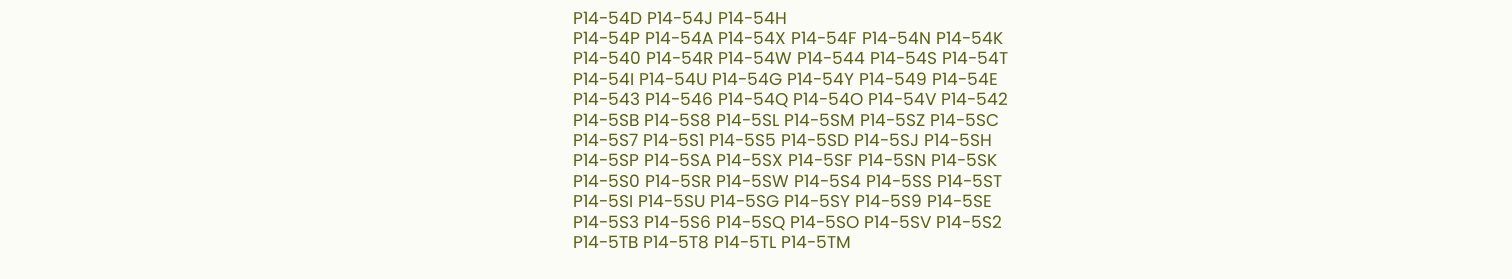P14-54D P14-54J P14-54H
P14-54P P14-54A P14-54X P14-54F P14-54N P14-54K
P14-540 P14-54R P14-54W P14-544 P14-54S P14-54T
P14-54I P14-54U P14-54G P14-54Y P14-549 P14-54E
P14-543 P14-546 P14-54Q P14-54O P14-54V P14-542
P14-5SB P14-5S8 P14-5SL P14-5SM P14-5SZ P14-5SC
P14-5S7 P14-5S1 P14-5S5 P14-5SD P14-5SJ P14-5SH
P14-5SP P14-5SA P14-5SX P14-5SF P14-5SN P14-5SK
P14-5S0 P14-5SR P14-5SW P14-5S4 P14-5SS P14-5ST
P14-5SI P14-5SU P14-5SG P14-5SY P14-5S9 P14-5SE
P14-5S3 P14-5S6 P14-5SQ P14-5SO P14-5SV P14-5S2
P14-5TB P14-5T8 P14-5TL P14-5TM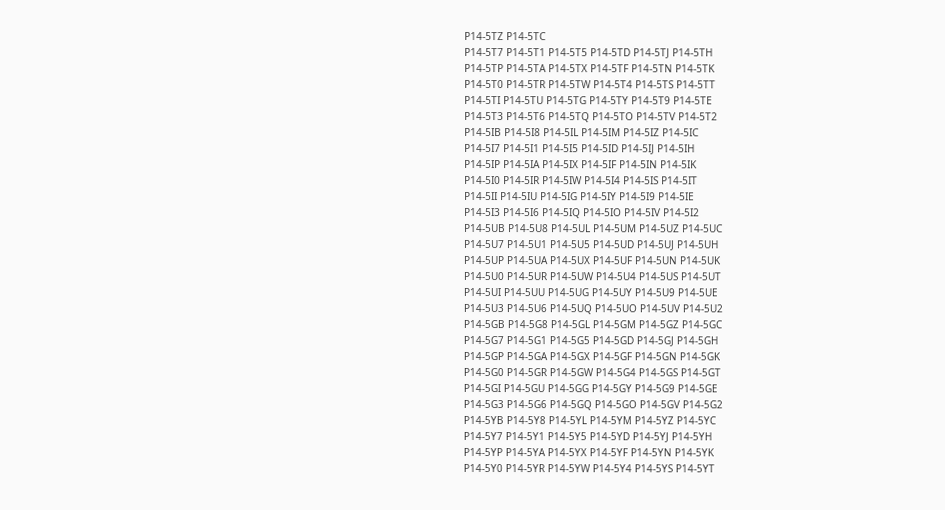P14-5TZ P14-5TC
P14-5T7 P14-5T1 P14-5T5 P14-5TD P14-5TJ P14-5TH
P14-5TP P14-5TA P14-5TX P14-5TF P14-5TN P14-5TK
P14-5T0 P14-5TR P14-5TW P14-5T4 P14-5TS P14-5TT
P14-5TI P14-5TU P14-5TG P14-5TY P14-5T9 P14-5TE
P14-5T3 P14-5T6 P14-5TQ P14-5TO P14-5TV P14-5T2
P14-5IB P14-5I8 P14-5IL P14-5IM P14-5IZ P14-5IC
P14-5I7 P14-5I1 P14-5I5 P14-5ID P14-5IJ P14-5IH
P14-5IP P14-5IA P14-5IX P14-5IF P14-5IN P14-5IK
P14-5I0 P14-5IR P14-5IW P14-5I4 P14-5IS P14-5IT
P14-5II P14-5IU P14-5IG P14-5IY P14-5I9 P14-5IE
P14-5I3 P14-5I6 P14-5IQ P14-5IO P14-5IV P14-5I2
P14-5UB P14-5U8 P14-5UL P14-5UM P14-5UZ P14-5UC
P14-5U7 P14-5U1 P14-5U5 P14-5UD P14-5UJ P14-5UH
P14-5UP P14-5UA P14-5UX P14-5UF P14-5UN P14-5UK
P14-5U0 P14-5UR P14-5UW P14-5U4 P14-5US P14-5UT
P14-5UI P14-5UU P14-5UG P14-5UY P14-5U9 P14-5UE
P14-5U3 P14-5U6 P14-5UQ P14-5UO P14-5UV P14-5U2
P14-5GB P14-5G8 P14-5GL P14-5GM P14-5GZ P14-5GC
P14-5G7 P14-5G1 P14-5G5 P14-5GD P14-5GJ P14-5GH
P14-5GP P14-5GA P14-5GX P14-5GF P14-5GN P14-5GK
P14-5G0 P14-5GR P14-5GW P14-5G4 P14-5GS P14-5GT
P14-5GI P14-5GU P14-5GG P14-5GY P14-5G9 P14-5GE
P14-5G3 P14-5G6 P14-5GQ P14-5GO P14-5GV P14-5G2
P14-5YB P14-5Y8 P14-5YL P14-5YM P14-5YZ P14-5YC
P14-5Y7 P14-5Y1 P14-5Y5 P14-5YD P14-5YJ P14-5YH
P14-5YP P14-5YA P14-5YX P14-5YF P14-5YN P14-5YK
P14-5Y0 P14-5YR P14-5YW P14-5Y4 P14-5YS P14-5YT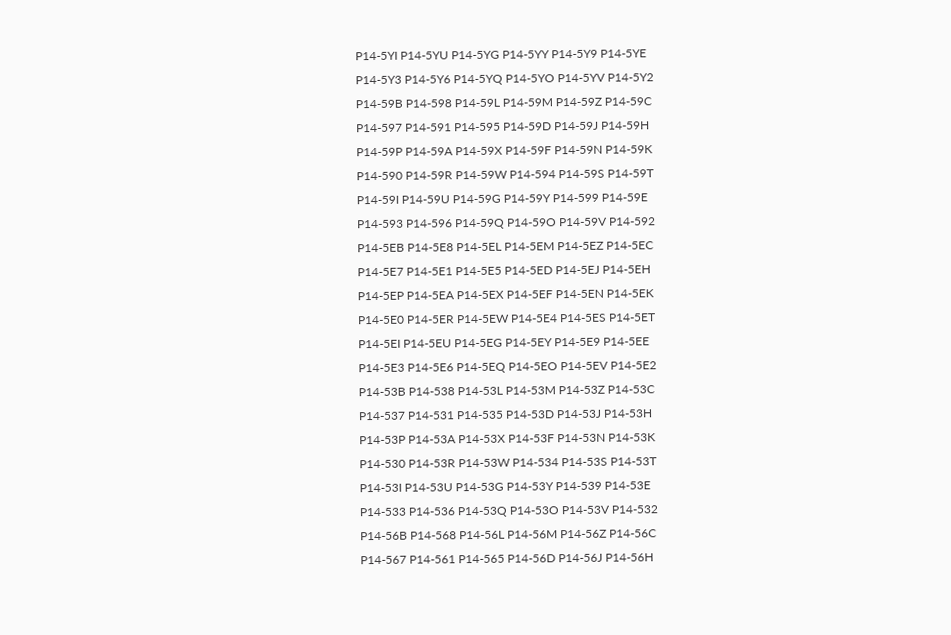P14-5YI P14-5YU P14-5YG P14-5YY P14-5Y9 P14-5YE
P14-5Y3 P14-5Y6 P14-5YQ P14-5YO P14-5YV P14-5Y2
P14-59B P14-598 P14-59L P14-59M P14-59Z P14-59C
P14-597 P14-591 P14-595 P14-59D P14-59J P14-59H
P14-59P P14-59A P14-59X P14-59F P14-59N P14-59K
P14-590 P14-59R P14-59W P14-594 P14-59S P14-59T
P14-59I P14-59U P14-59G P14-59Y P14-599 P14-59E
P14-593 P14-596 P14-59Q P14-59O P14-59V P14-592
P14-5EB P14-5E8 P14-5EL P14-5EM P14-5EZ P14-5EC
P14-5E7 P14-5E1 P14-5E5 P14-5ED P14-5EJ P14-5EH
P14-5EP P14-5EA P14-5EX P14-5EF P14-5EN P14-5EK
P14-5E0 P14-5ER P14-5EW P14-5E4 P14-5ES P14-5ET
P14-5EI P14-5EU P14-5EG P14-5EY P14-5E9 P14-5EE
P14-5E3 P14-5E6 P14-5EQ P14-5EO P14-5EV P14-5E2
P14-53B P14-538 P14-53L P14-53M P14-53Z P14-53C
P14-537 P14-531 P14-535 P14-53D P14-53J P14-53H
P14-53P P14-53A P14-53X P14-53F P14-53N P14-53K
P14-530 P14-53R P14-53W P14-534 P14-53S P14-53T
P14-53I P14-53U P14-53G P14-53Y P14-539 P14-53E
P14-533 P14-536 P14-53Q P14-53O P14-53V P14-532
P14-56B P14-568 P14-56L P14-56M P14-56Z P14-56C
P14-567 P14-561 P14-565 P14-56D P14-56J P14-56H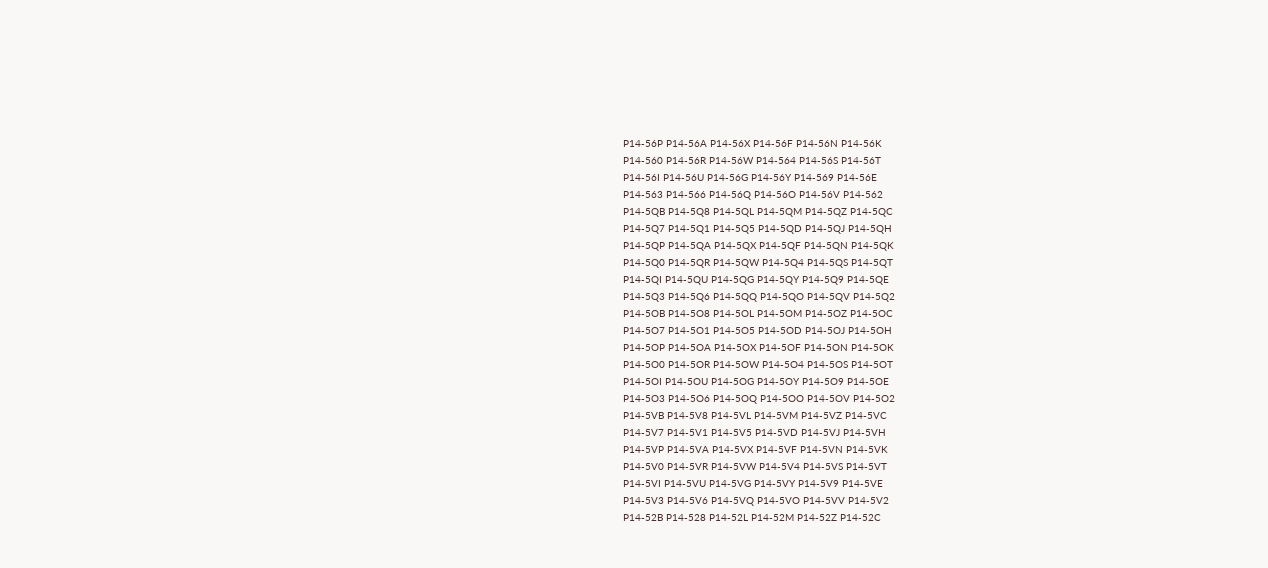P14-56P P14-56A P14-56X P14-56F P14-56N P14-56K
P14-560 P14-56R P14-56W P14-564 P14-56S P14-56T
P14-56I P14-56U P14-56G P14-56Y P14-569 P14-56E
P14-563 P14-566 P14-56Q P14-56O P14-56V P14-562
P14-5QB P14-5Q8 P14-5QL P14-5QM P14-5QZ P14-5QC
P14-5Q7 P14-5Q1 P14-5Q5 P14-5QD P14-5QJ P14-5QH
P14-5QP P14-5QA P14-5QX P14-5QF P14-5QN P14-5QK
P14-5Q0 P14-5QR P14-5QW P14-5Q4 P14-5QS P14-5QT
P14-5QI P14-5QU P14-5QG P14-5QY P14-5Q9 P14-5QE
P14-5Q3 P14-5Q6 P14-5QQ P14-5QO P14-5QV P14-5Q2
P14-5OB P14-5O8 P14-5OL P14-5OM P14-5OZ P14-5OC
P14-5O7 P14-5O1 P14-5O5 P14-5OD P14-5OJ P14-5OH
P14-5OP P14-5OA P14-5OX P14-5OF P14-5ON P14-5OK
P14-5O0 P14-5OR P14-5OW P14-5O4 P14-5OS P14-5OT
P14-5OI P14-5OU P14-5OG P14-5OY P14-5O9 P14-5OE
P14-5O3 P14-5O6 P14-5OQ P14-5OO P14-5OV P14-5O2
P14-5VB P14-5V8 P14-5VL P14-5VM P14-5VZ P14-5VC
P14-5V7 P14-5V1 P14-5V5 P14-5VD P14-5VJ P14-5VH
P14-5VP P14-5VA P14-5VX P14-5VF P14-5VN P14-5VK
P14-5V0 P14-5VR P14-5VW P14-5V4 P14-5VS P14-5VT
P14-5VI P14-5VU P14-5VG P14-5VY P14-5V9 P14-5VE
P14-5V3 P14-5V6 P14-5VQ P14-5VO P14-5VV P14-5V2
P14-52B P14-528 P14-52L P14-52M P14-52Z P14-52C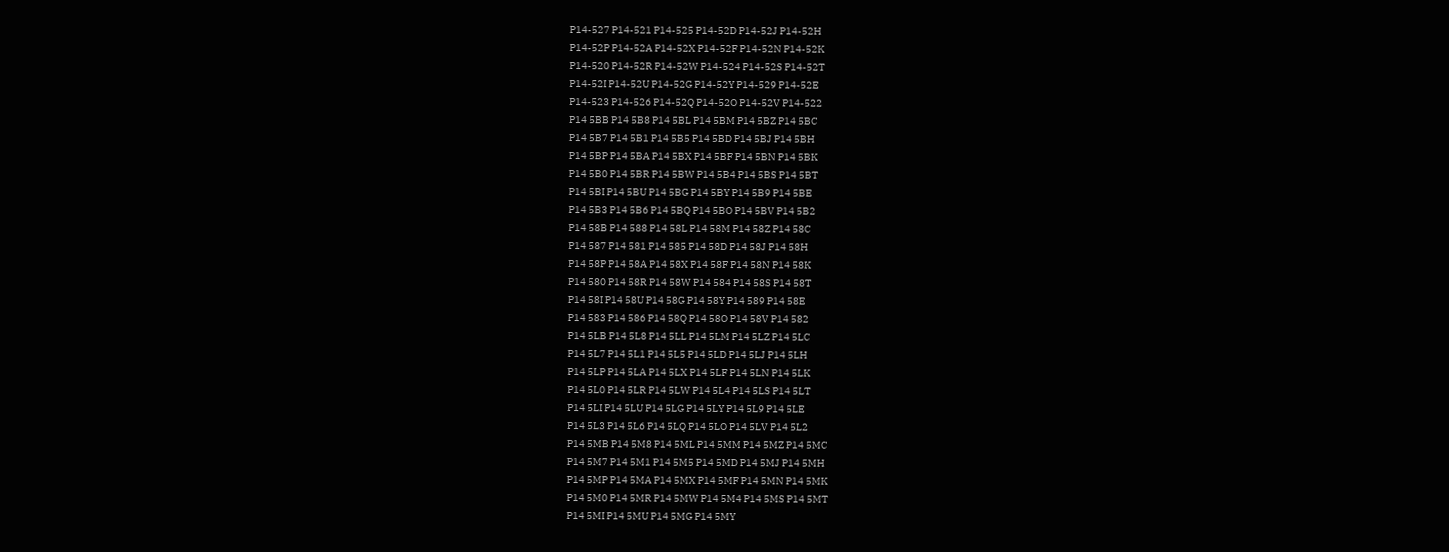P14-527 P14-521 P14-525 P14-52D P14-52J P14-52H
P14-52P P14-52A P14-52X P14-52F P14-52N P14-52K
P14-520 P14-52R P14-52W P14-524 P14-52S P14-52T
P14-52I P14-52U P14-52G P14-52Y P14-529 P14-52E
P14-523 P14-526 P14-52Q P14-52O P14-52V P14-522
P14 5BB P14 5B8 P14 5BL P14 5BM P14 5BZ P14 5BC
P14 5B7 P14 5B1 P14 5B5 P14 5BD P14 5BJ P14 5BH
P14 5BP P14 5BA P14 5BX P14 5BF P14 5BN P14 5BK
P14 5B0 P14 5BR P14 5BW P14 5B4 P14 5BS P14 5BT
P14 5BI P14 5BU P14 5BG P14 5BY P14 5B9 P14 5BE
P14 5B3 P14 5B6 P14 5BQ P14 5BO P14 5BV P14 5B2
P14 58B P14 588 P14 58L P14 58M P14 58Z P14 58C
P14 587 P14 581 P14 585 P14 58D P14 58J P14 58H
P14 58P P14 58A P14 58X P14 58F P14 58N P14 58K
P14 580 P14 58R P14 58W P14 584 P14 58S P14 58T
P14 58I P14 58U P14 58G P14 58Y P14 589 P14 58E
P14 583 P14 586 P14 58Q P14 58O P14 58V P14 582
P14 5LB P14 5L8 P14 5LL P14 5LM P14 5LZ P14 5LC
P14 5L7 P14 5L1 P14 5L5 P14 5LD P14 5LJ P14 5LH
P14 5LP P14 5LA P14 5LX P14 5LF P14 5LN P14 5LK
P14 5L0 P14 5LR P14 5LW P14 5L4 P14 5LS P14 5LT
P14 5LI P14 5LU P14 5LG P14 5LY P14 5L9 P14 5LE
P14 5L3 P14 5L6 P14 5LQ P14 5LO P14 5LV P14 5L2
P14 5MB P14 5M8 P14 5ML P14 5MM P14 5MZ P14 5MC
P14 5M7 P14 5M1 P14 5M5 P14 5MD P14 5MJ P14 5MH
P14 5MP P14 5MA P14 5MX P14 5MF P14 5MN P14 5MK
P14 5M0 P14 5MR P14 5MW P14 5M4 P14 5MS P14 5MT
P14 5MI P14 5MU P14 5MG P14 5MY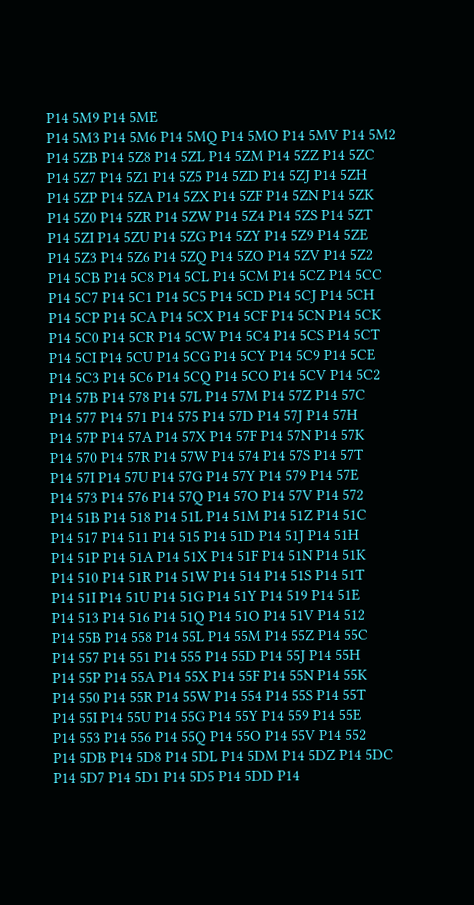P14 5M9 P14 5ME
P14 5M3 P14 5M6 P14 5MQ P14 5MO P14 5MV P14 5M2
P14 5ZB P14 5Z8 P14 5ZL P14 5ZM P14 5ZZ P14 5ZC
P14 5Z7 P14 5Z1 P14 5Z5 P14 5ZD P14 5ZJ P14 5ZH
P14 5ZP P14 5ZA P14 5ZX P14 5ZF P14 5ZN P14 5ZK
P14 5Z0 P14 5ZR P14 5ZW P14 5Z4 P14 5ZS P14 5ZT
P14 5ZI P14 5ZU P14 5ZG P14 5ZY P14 5Z9 P14 5ZE
P14 5Z3 P14 5Z6 P14 5ZQ P14 5ZO P14 5ZV P14 5Z2
P14 5CB P14 5C8 P14 5CL P14 5CM P14 5CZ P14 5CC
P14 5C7 P14 5C1 P14 5C5 P14 5CD P14 5CJ P14 5CH
P14 5CP P14 5CA P14 5CX P14 5CF P14 5CN P14 5CK
P14 5C0 P14 5CR P14 5CW P14 5C4 P14 5CS P14 5CT
P14 5CI P14 5CU P14 5CG P14 5CY P14 5C9 P14 5CE
P14 5C3 P14 5C6 P14 5CQ P14 5CO P14 5CV P14 5C2
P14 57B P14 578 P14 57L P14 57M P14 57Z P14 57C
P14 577 P14 571 P14 575 P14 57D P14 57J P14 57H
P14 57P P14 57A P14 57X P14 57F P14 57N P14 57K
P14 570 P14 57R P14 57W P14 574 P14 57S P14 57T
P14 57I P14 57U P14 57G P14 57Y P14 579 P14 57E
P14 573 P14 576 P14 57Q P14 57O P14 57V P14 572
P14 51B P14 518 P14 51L P14 51M P14 51Z P14 51C
P14 517 P14 511 P14 515 P14 51D P14 51J P14 51H
P14 51P P14 51A P14 51X P14 51F P14 51N P14 51K
P14 510 P14 51R P14 51W P14 514 P14 51S P14 51T
P14 51I P14 51U P14 51G P14 51Y P14 519 P14 51E
P14 513 P14 516 P14 51Q P14 51O P14 51V P14 512
P14 55B P14 558 P14 55L P14 55M P14 55Z P14 55C
P14 557 P14 551 P14 555 P14 55D P14 55J P14 55H
P14 55P P14 55A P14 55X P14 55F P14 55N P14 55K
P14 550 P14 55R P14 55W P14 554 P14 55S P14 55T
P14 55I P14 55U P14 55G P14 55Y P14 559 P14 55E
P14 553 P14 556 P14 55Q P14 55O P14 55V P14 552
P14 5DB P14 5D8 P14 5DL P14 5DM P14 5DZ P14 5DC
P14 5D7 P14 5D1 P14 5D5 P14 5DD P14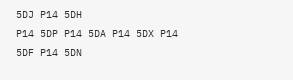5DJ P14 5DH
P14 5DP P14 5DA P14 5DX P14 5DF P14 5DN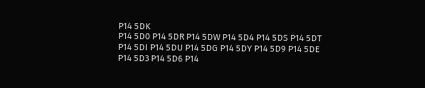P14 5DK
P14 5D0 P14 5DR P14 5DW P14 5D4 P14 5DS P14 5DT
P14 5DI P14 5DU P14 5DG P14 5DY P14 5D9 P14 5DE
P14 5D3 P14 5D6 P14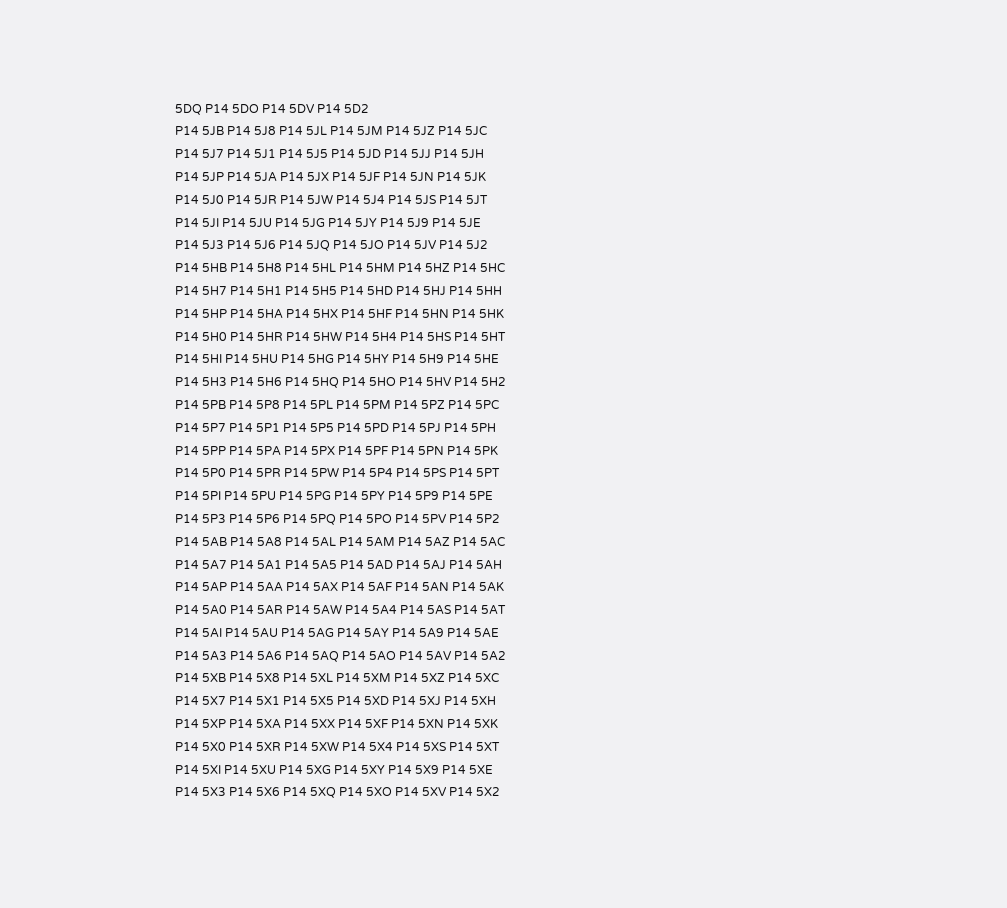5DQ P14 5DO P14 5DV P14 5D2
P14 5JB P14 5J8 P14 5JL P14 5JM P14 5JZ P14 5JC
P14 5J7 P14 5J1 P14 5J5 P14 5JD P14 5JJ P14 5JH
P14 5JP P14 5JA P14 5JX P14 5JF P14 5JN P14 5JK
P14 5J0 P14 5JR P14 5JW P14 5J4 P14 5JS P14 5JT
P14 5JI P14 5JU P14 5JG P14 5JY P14 5J9 P14 5JE
P14 5J3 P14 5J6 P14 5JQ P14 5JO P14 5JV P14 5J2
P14 5HB P14 5H8 P14 5HL P14 5HM P14 5HZ P14 5HC
P14 5H7 P14 5H1 P14 5H5 P14 5HD P14 5HJ P14 5HH
P14 5HP P14 5HA P14 5HX P14 5HF P14 5HN P14 5HK
P14 5H0 P14 5HR P14 5HW P14 5H4 P14 5HS P14 5HT
P14 5HI P14 5HU P14 5HG P14 5HY P14 5H9 P14 5HE
P14 5H3 P14 5H6 P14 5HQ P14 5HO P14 5HV P14 5H2
P14 5PB P14 5P8 P14 5PL P14 5PM P14 5PZ P14 5PC
P14 5P7 P14 5P1 P14 5P5 P14 5PD P14 5PJ P14 5PH
P14 5PP P14 5PA P14 5PX P14 5PF P14 5PN P14 5PK
P14 5P0 P14 5PR P14 5PW P14 5P4 P14 5PS P14 5PT
P14 5PI P14 5PU P14 5PG P14 5PY P14 5P9 P14 5PE
P14 5P3 P14 5P6 P14 5PQ P14 5PO P14 5PV P14 5P2
P14 5AB P14 5A8 P14 5AL P14 5AM P14 5AZ P14 5AC
P14 5A7 P14 5A1 P14 5A5 P14 5AD P14 5AJ P14 5AH
P14 5AP P14 5AA P14 5AX P14 5AF P14 5AN P14 5AK
P14 5A0 P14 5AR P14 5AW P14 5A4 P14 5AS P14 5AT
P14 5AI P14 5AU P14 5AG P14 5AY P14 5A9 P14 5AE
P14 5A3 P14 5A6 P14 5AQ P14 5AO P14 5AV P14 5A2
P14 5XB P14 5X8 P14 5XL P14 5XM P14 5XZ P14 5XC
P14 5X7 P14 5X1 P14 5X5 P14 5XD P14 5XJ P14 5XH
P14 5XP P14 5XA P14 5XX P14 5XF P14 5XN P14 5XK
P14 5X0 P14 5XR P14 5XW P14 5X4 P14 5XS P14 5XT
P14 5XI P14 5XU P14 5XG P14 5XY P14 5X9 P14 5XE
P14 5X3 P14 5X6 P14 5XQ P14 5XO P14 5XV P14 5X2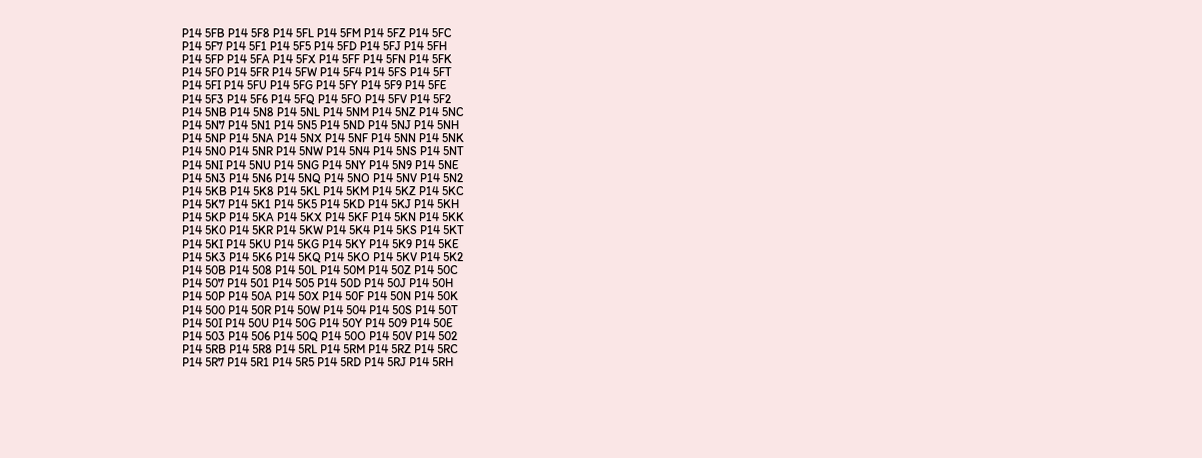P14 5FB P14 5F8 P14 5FL P14 5FM P14 5FZ P14 5FC
P14 5F7 P14 5F1 P14 5F5 P14 5FD P14 5FJ P14 5FH
P14 5FP P14 5FA P14 5FX P14 5FF P14 5FN P14 5FK
P14 5F0 P14 5FR P14 5FW P14 5F4 P14 5FS P14 5FT
P14 5FI P14 5FU P14 5FG P14 5FY P14 5F9 P14 5FE
P14 5F3 P14 5F6 P14 5FQ P14 5FO P14 5FV P14 5F2
P14 5NB P14 5N8 P14 5NL P14 5NM P14 5NZ P14 5NC
P14 5N7 P14 5N1 P14 5N5 P14 5ND P14 5NJ P14 5NH
P14 5NP P14 5NA P14 5NX P14 5NF P14 5NN P14 5NK
P14 5N0 P14 5NR P14 5NW P14 5N4 P14 5NS P14 5NT
P14 5NI P14 5NU P14 5NG P14 5NY P14 5N9 P14 5NE
P14 5N3 P14 5N6 P14 5NQ P14 5NO P14 5NV P14 5N2
P14 5KB P14 5K8 P14 5KL P14 5KM P14 5KZ P14 5KC
P14 5K7 P14 5K1 P14 5K5 P14 5KD P14 5KJ P14 5KH
P14 5KP P14 5KA P14 5KX P14 5KF P14 5KN P14 5KK
P14 5K0 P14 5KR P14 5KW P14 5K4 P14 5KS P14 5KT
P14 5KI P14 5KU P14 5KG P14 5KY P14 5K9 P14 5KE
P14 5K3 P14 5K6 P14 5KQ P14 5KO P14 5KV P14 5K2
P14 50B P14 508 P14 50L P14 50M P14 50Z P14 50C
P14 507 P14 501 P14 505 P14 50D P14 50J P14 50H
P14 50P P14 50A P14 50X P14 50F P14 50N P14 50K
P14 500 P14 50R P14 50W P14 504 P14 50S P14 50T
P14 50I P14 50U P14 50G P14 50Y P14 509 P14 50E
P14 503 P14 506 P14 50Q P14 50O P14 50V P14 502
P14 5RB P14 5R8 P14 5RL P14 5RM P14 5RZ P14 5RC
P14 5R7 P14 5R1 P14 5R5 P14 5RD P14 5RJ P14 5RH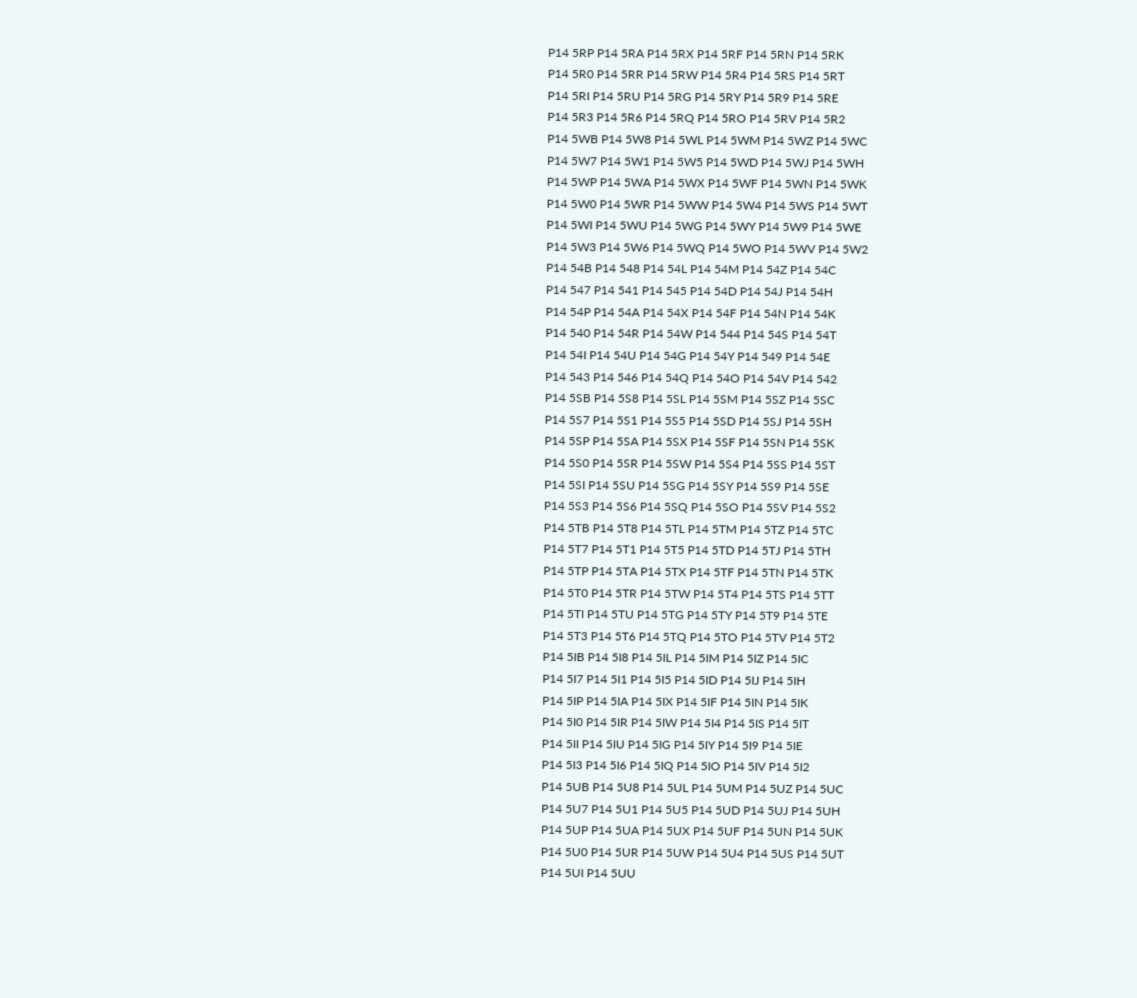P14 5RP P14 5RA P14 5RX P14 5RF P14 5RN P14 5RK
P14 5R0 P14 5RR P14 5RW P14 5R4 P14 5RS P14 5RT
P14 5RI P14 5RU P14 5RG P14 5RY P14 5R9 P14 5RE
P14 5R3 P14 5R6 P14 5RQ P14 5RO P14 5RV P14 5R2
P14 5WB P14 5W8 P14 5WL P14 5WM P14 5WZ P14 5WC
P14 5W7 P14 5W1 P14 5W5 P14 5WD P14 5WJ P14 5WH
P14 5WP P14 5WA P14 5WX P14 5WF P14 5WN P14 5WK
P14 5W0 P14 5WR P14 5WW P14 5W4 P14 5WS P14 5WT
P14 5WI P14 5WU P14 5WG P14 5WY P14 5W9 P14 5WE
P14 5W3 P14 5W6 P14 5WQ P14 5WO P14 5WV P14 5W2
P14 54B P14 548 P14 54L P14 54M P14 54Z P14 54C
P14 547 P14 541 P14 545 P14 54D P14 54J P14 54H
P14 54P P14 54A P14 54X P14 54F P14 54N P14 54K
P14 540 P14 54R P14 54W P14 544 P14 54S P14 54T
P14 54I P14 54U P14 54G P14 54Y P14 549 P14 54E
P14 543 P14 546 P14 54Q P14 54O P14 54V P14 542
P14 5SB P14 5S8 P14 5SL P14 5SM P14 5SZ P14 5SC
P14 5S7 P14 5S1 P14 5S5 P14 5SD P14 5SJ P14 5SH
P14 5SP P14 5SA P14 5SX P14 5SF P14 5SN P14 5SK
P14 5S0 P14 5SR P14 5SW P14 5S4 P14 5SS P14 5ST
P14 5SI P14 5SU P14 5SG P14 5SY P14 5S9 P14 5SE
P14 5S3 P14 5S6 P14 5SQ P14 5SO P14 5SV P14 5S2
P14 5TB P14 5T8 P14 5TL P14 5TM P14 5TZ P14 5TC
P14 5T7 P14 5T1 P14 5T5 P14 5TD P14 5TJ P14 5TH
P14 5TP P14 5TA P14 5TX P14 5TF P14 5TN P14 5TK
P14 5T0 P14 5TR P14 5TW P14 5T4 P14 5TS P14 5TT
P14 5TI P14 5TU P14 5TG P14 5TY P14 5T9 P14 5TE
P14 5T3 P14 5T6 P14 5TQ P14 5TO P14 5TV P14 5T2
P14 5IB P14 5I8 P14 5IL P14 5IM P14 5IZ P14 5IC
P14 5I7 P14 5I1 P14 5I5 P14 5ID P14 5IJ P14 5IH
P14 5IP P14 5IA P14 5IX P14 5IF P14 5IN P14 5IK
P14 5I0 P14 5IR P14 5IW P14 5I4 P14 5IS P14 5IT
P14 5II P14 5IU P14 5IG P14 5IY P14 5I9 P14 5IE
P14 5I3 P14 5I6 P14 5IQ P14 5IO P14 5IV P14 5I2
P14 5UB P14 5U8 P14 5UL P14 5UM P14 5UZ P14 5UC
P14 5U7 P14 5U1 P14 5U5 P14 5UD P14 5UJ P14 5UH
P14 5UP P14 5UA P14 5UX P14 5UF P14 5UN P14 5UK
P14 5U0 P14 5UR P14 5UW P14 5U4 P14 5US P14 5UT
P14 5UI P14 5UU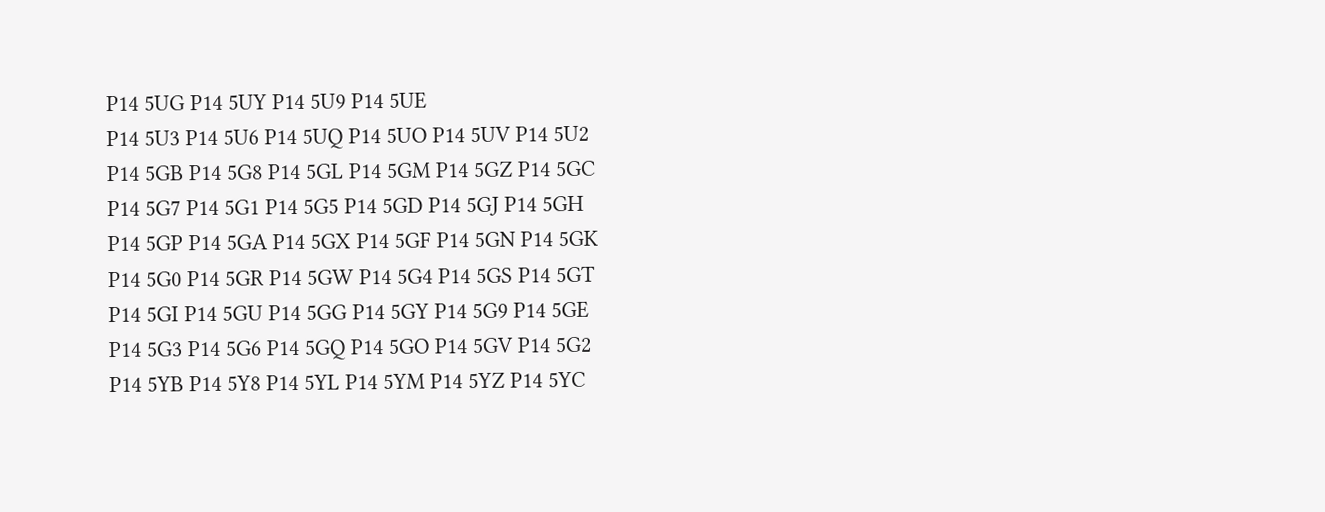P14 5UG P14 5UY P14 5U9 P14 5UE
P14 5U3 P14 5U6 P14 5UQ P14 5UO P14 5UV P14 5U2
P14 5GB P14 5G8 P14 5GL P14 5GM P14 5GZ P14 5GC
P14 5G7 P14 5G1 P14 5G5 P14 5GD P14 5GJ P14 5GH
P14 5GP P14 5GA P14 5GX P14 5GF P14 5GN P14 5GK
P14 5G0 P14 5GR P14 5GW P14 5G4 P14 5GS P14 5GT
P14 5GI P14 5GU P14 5GG P14 5GY P14 5G9 P14 5GE
P14 5G3 P14 5G6 P14 5GQ P14 5GO P14 5GV P14 5G2
P14 5YB P14 5Y8 P14 5YL P14 5YM P14 5YZ P14 5YC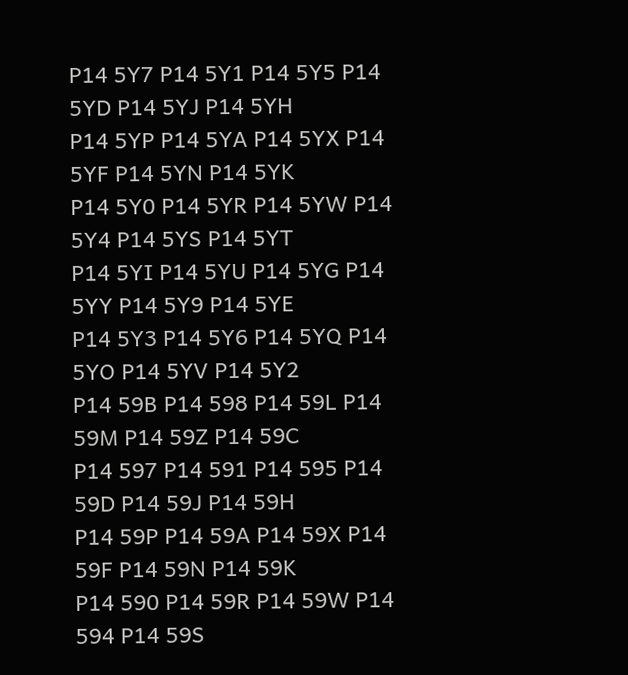P14 5Y7 P14 5Y1 P14 5Y5 P14 5YD P14 5YJ P14 5YH
P14 5YP P14 5YA P14 5YX P14 5YF P14 5YN P14 5YK
P14 5Y0 P14 5YR P14 5YW P14 5Y4 P14 5YS P14 5YT
P14 5YI P14 5YU P14 5YG P14 5YY P14 5Y9 P14 5YE
P14 5Y3 P14 5Y6 P14 5YQ P14 5YO P14 5YV P14 5Y2
P14 59B P14 598 P14 59L P14 59M P14 59Z P14 59C
P14 597 P14 591 P14 595 P14 59D P14 59J P14 59H
P14 59P P14 59A P14 59X P14 59F P14 59N P14 59K
P14 590 P14 59R P14 59W P14 594 P14 59S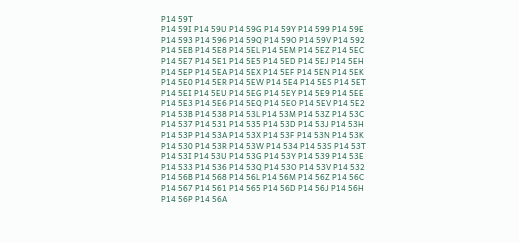P14 59T
P14 59I P14 59U P14 59G P14 59Y P14 599 P14 59E
P14 593 P14 596 P14 59Q P14 59O P14 59V P14 592
P14 5EB P14 5E8 P14 5EL P14 5EM P14 5EZ P14 5EC
P14 5E7 P14 5E1 P14 5E5 P14 5ED P14 5EJ P14 5EH
P14 5EP P14 5EA P14 5EX P14 5EF P14 5EN P14 5EK
P14 5E0 P14 5ER P14 5EW P14 5E4 P14 5ES P14 5ET
P14 5EI P14 5EU P14 5EG P14 5EY P14 5E9 P14 5EE
P14 5E3 P14 5E6 P14 5EQ P14 5EO P14 5EV P14 5E2
P14 53B P14 538 P14 53L P14 53M P14 53Z P14 53C
P14 537 P14 531 P14 535 P14 53D P14 53J P14 53H
P14 53P P14 53A P14 53X P14 53F P14 53N P14 53K
P14 530 P14 53R P14 53W P14 534 P14 53S P14 53T
P14 53I P14 53U P14 53G P14 53Y P14 539 P14 53E
P14 533 P14 536 P14 53Q P14 53O P14 53V P14 532
P14 56B P14 568 P14 56L P14 56M P14 56Z P14 56C
P14 567 P14 561 P14 565 P14 56D P14 56J P14 56H
P14 56P P14 56A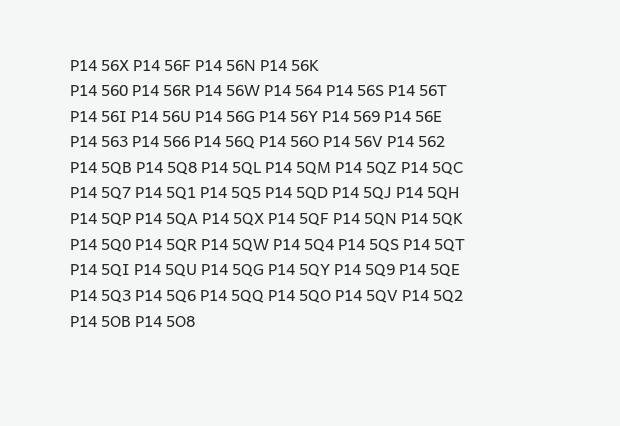P14 56X P14 56F P14 56N P14 56K
P14 560 P14 56R P14 56W P14 564 P14 56S P14 56T
P14 56I P14 56U P14 56G P14 56Y P14 569 P14 56E
P14 563 P14 566 P14 56Q P14 56O P14 56V P14 562
P14 5QB P14 5Q8 P14 5QL P14 5QM P14 5QZ P14 5QC
P14 5Q7 P14 5Q1 P14 5Q5 P14 5QD P14 5QJ P14 5QH
P14 5QP P14 5QA P14 5QX P14 5QF P14 5QN P14 5QK
P14 5Q0 P14 5QR P14 5QW P14 5Q4 P14 5QS P14 5QT
P14 5QI P14 5QU P14 5QG P14 5QY P14 5Q9 P14 5QE
P14 5Q3 P14 5Q6 P14 5QQ P14 5QO P14 5QV P14 5Q2
P14 5OB P14 5O8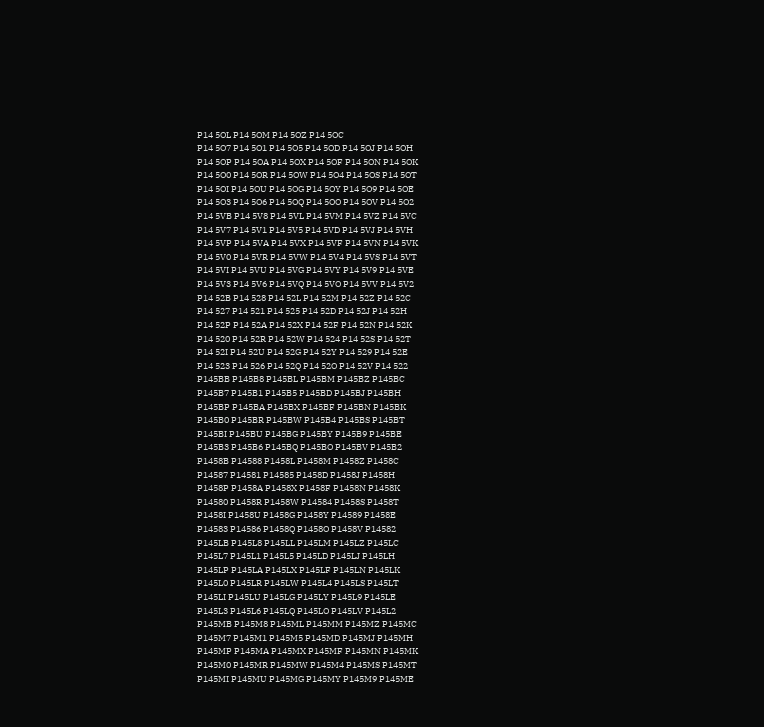P14 5OL P14 5OM P14 5OZ P14 5OC
P14 5O7 P14 5O1 P14 5O5 P14 5OD P14 5OJ P14 5OH
P14 5OP P14 5OA P14 5OX P14 5OF P14 5ON P14 5OK
P14 5O0 P14 5OR P14 5OW P14 5O4 P14 5OS P14 5OT
P14 5OI P14 5OU P14 5OG P14 5OY P14 5O9 P14 5OE
P14 5O3 P14 5O6 P14 5OQ P14 5OO P14 5OV P14 5O2
P14 5VB P14 5V8 P14 5VL P14 5VM P14 5VZ P14 5VC
P14 5V7 P14 5V1 P14 5V5 P14 5VD P14 5VJ P14 5VH
P14 5VP P14 5VA P14 5VX P14 5VF P14 5VN P14 5VK
P14 5V0 P14 5VR P14 5VW P14 5V4 P14 5VS P14 5VT
P14 5VI P14 5VU P14 5VG P14 5VY P14 5V9 P14 5VE
P14 5V3 P14 5V6 P14 5VQ P14 5VO P14 5VV P14 5V2
P14 52B P14 528 P14 52L P14 52M P14 52Z P14 52C
P14 527 P14 521 P14 525 P14 52D P14 52J P14 52H
P14 52P P14 52A P14 52X P14 52F P14 52N P14 52K
P14 520 P14 52R P14 52W P14 524 P14 52S P14 52T
P14 52I P14 52U P14 52G P14 52Y P14 529 P14 52E
P14 523 P14 526 P14 52Q P14 52O P14 52V P14 522
P145BB P145B8 P145BL P145BM P145BZ P145BC
P145B7 P145B1 P145B5 P145BD P145BJ P145BH
P145BP P145BA P145BX P145BF P145BN P145BK
P145B0 P145BR P145BW P145B4 P145BS P145BT
P145BI P145BU P145BG P145BY P145B9 P145BE
P145B3 P145B6 P145BQ P145BO P145BV P145B2
P1458B P14588 P1458L P1458M P1458Z P1458C
P14587 P14581 P14585 P1458D P1458J P1458H
P1458P P1458A P1458X P1458F P1458N P1458K
P14580 P1458R P1458W P14584 P1458S P1458T
P1458I P1458U P1458G P1458Y P14589 P1458E
P14583 P14586 P1458Q P1458O P1458V P14582
P145LB P145L8 P145LL P145LM P145LZ P145LC
P145L7 P145L1 P145L5 P145LD P145LJ P145LH
P145LP P145LA P145LX P145LF P145LN P145LK
P145L0 P145LR P145LW P145L4 P145LS P145LT
P145LI P145LU P145LG P145LY P145L9 P145LE
P145L3 P145L6 P145LQ P145LO P145LV P145L2
P145MB P145M8 P145ML P145MM P145MZ P145MC
P145M7 P145M1 P145M5 P145MD P145MJ P145MH
P145MP P145MA P145MX P145MF P145MN P145MK
P145M0 P145MR P145MW P145M4 P145MS P145MT
P145MI P145MU P145MG P145MY P145M9 P145ME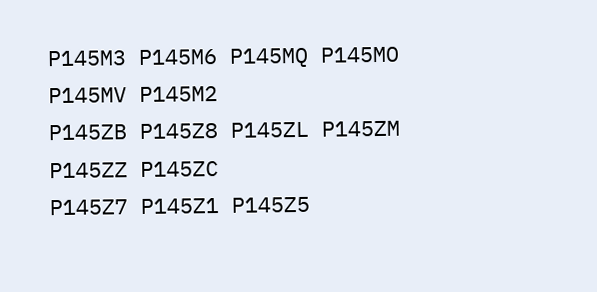P145M3 P145M6 P145MQ P145MO P145MV P145M2
P145ZB P145Z8 P145ZL P145ZM P145ZZ P145ZC
P145Z7 P145Z1 P145Z5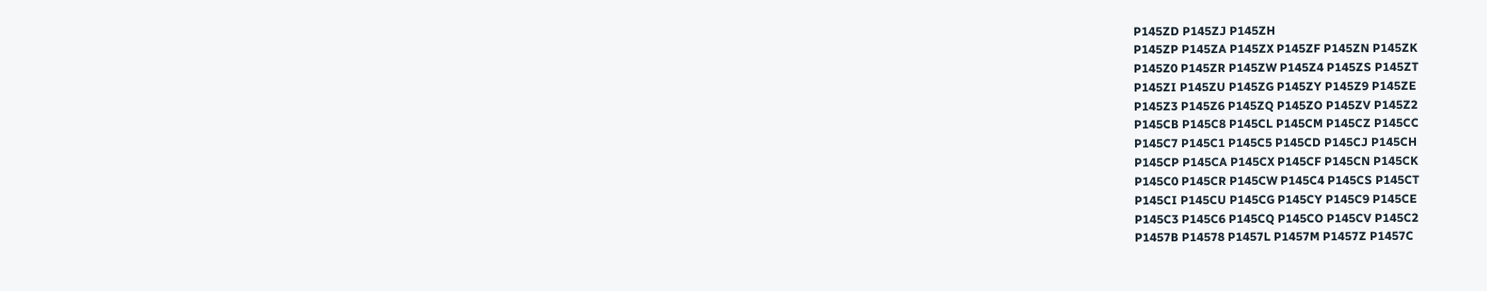P145ZD P145ZJ P145ZH
P145ZP P145ZA P145ZX P145ZF P145ZN P145ZK
P145Z0 P145ZR P145ZW P145Z4 P145ZS P145ZT
P145ZI P145ZU P145ZG P145ZY P145Z9 P145ZE
P145Z3 P145Z6 P145ZQ P145ZO P145ZV P145Z2
P145CB P145C8 P145CL P145CM P145CZ P145CC
P145C7 P145C1 P145C5 P145CD P145CJ P145CH
P145CP P145CA P145CX P145CF P145CN P145CK
P145C0 P145CR P145CW P145C4 P145CS P145CT
P145CI P145CU P145CG P145CY P145C9 P145CE
P145C3 P145C6 P145CQ P145CO P145CV P145C2
P1457B P14578 P1457L P1457M P1457Z P1457C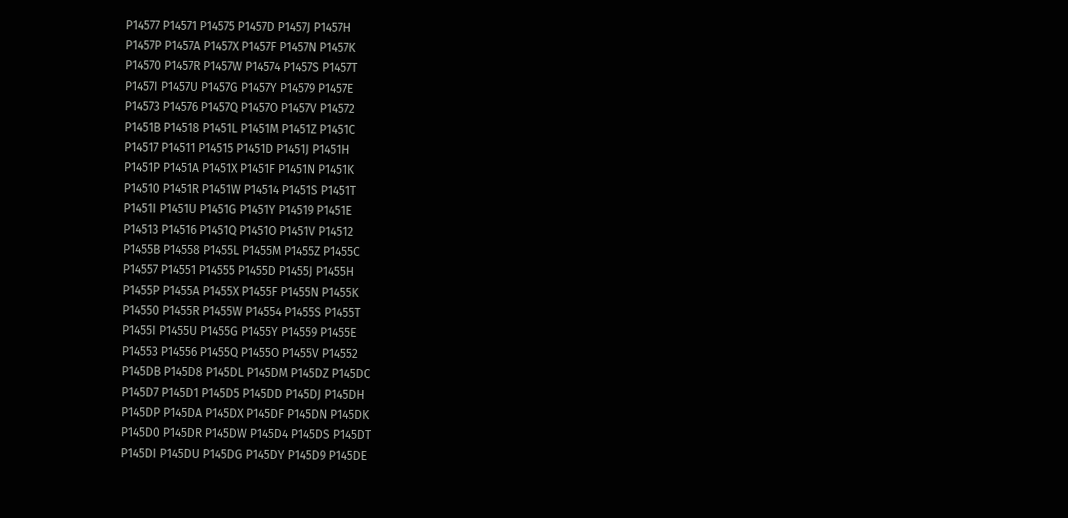P14577 P14571 P14575 P1457D P1457J P1457H
P1457P P1457A P1457X P1457F P1457N P1457K
P14570 P1457R P1457W P14574 P1457S P1457T
P1457I P1457U P1457G P1457Y P14579 P1457E
P14573 P14576 P1457Q P1457O P1457V P14572
P1451B P14518 P1451L P1451M P1451Z P1451C
P14517 P14511 P14515 P1451D P1451J P1451H
P1451P P1451A P1451X P1451F P1451N P1451K
P14510 P1451R P1451W P14514 P1451S P1451T
P1451I P1451U P1451G P1451Y P14519 P1451E
P14513 P14516 P1451Q P1451O P1451V P14512
P1455B P14558 P1455L P1455M P1455Z P1455C
P14557 P14551 P14555 P1455D P1455J P1455H
P1455P P1455A P1455X P1455F P1455N P1455K
P14550 P1455R P1455W P14554 P1455S P1455T
P1455I P1455U P1455G P1455Y P14559 P1455E
P14553 P14556 P1455Q P1455O P1455V P14552
P145DB P145D8 P145DL P145DM P145DZ P145DC
P145D7 P145D1 P145D5 P145DD P145DJ P145DH
P145DP P145DA P145DX P145DF P145DN P145DK
P145D0 P145DR P145DW P145D4 P145DS P145DT
P145DI P145DU P145DG P145DY P145D9 P145DE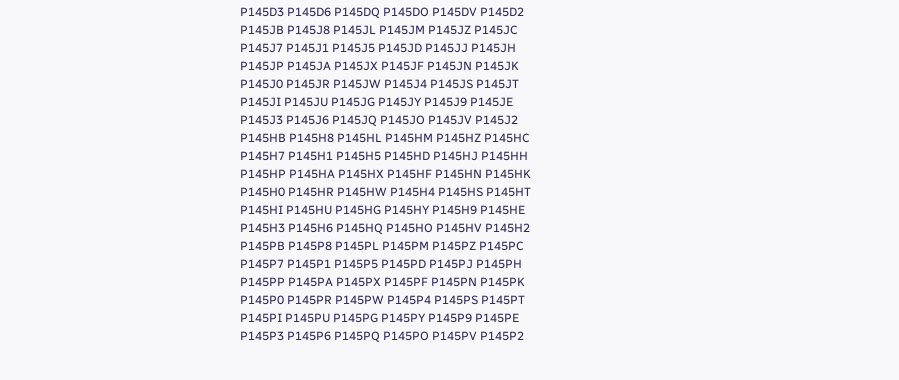P145D3 P145D6 P145DQ P145DO P145DV P145D2
P145JB P145J8 P145JL P145JM P145JZ P145JC
P145J7 P145J1 P145J5 P145JD P145JJ P145JH
P145JP P145JA P145JX P145JF P145JN P145JK
P145J0 P145JR P145JW P145J4 P145JS P145JT
P145JI P145JU P145JG P145JY P145J9 P145JE
P145J3 P145J6 P145JQ P145JO P145JV P145J2
P145HB P145H8 P145HL P145HM P145HZ P145HC
P145H7 P145H1 P145H5 P145HD P145HJ P145HH
P145HP P145HA P145HX P145HF P145HN P145HK
P145H0 P145HR P145HW P145H4 P145HS P145HT
P145HI P145HU P145HG P145HY P145H9 P145HE
P145H3 P145H6 P145HQ P145HO P145HV P145H2
P145PB P145P8 P145PL P145PM P145PZ P145PC
P145P7 P145P1 P145P5 P145PD P145PJ P145PH
P145PP P145PA P145PX P145PF P145PN P145PK
P145P0 P145PR P145PW P145P4 P145PS P145PT
P145PI P145PU P145PG P145PY P145P9 P145PE
P145P3 P145P6 P145PQ P145PO P145PV P145P2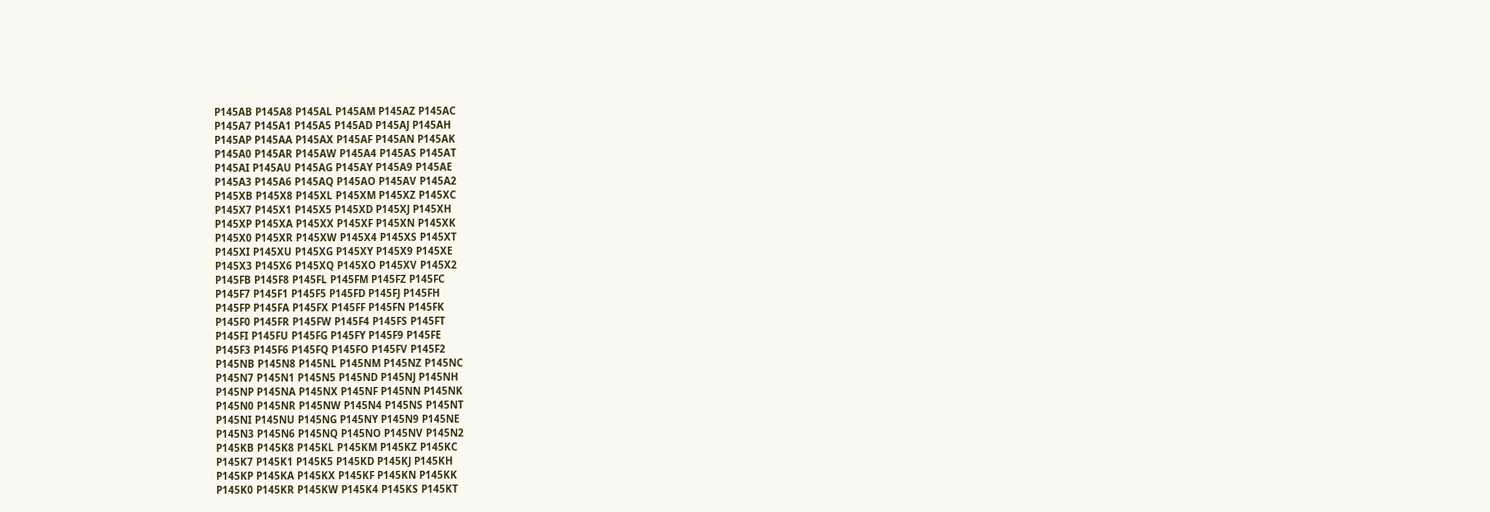P145AB P145A8 P145AL P145AM P145AZ P145AC
P145A7 P145A1 P145A5 P145AD P145AJ P145AH
P145AP P145AA P145AX P145AF P145AN P145AK
P145A0 P145AR P145AW P145A4 P145AS P145AT
P145AI P145AU P145AG P145AY P145A9 P145AE
P145A3 P145A6 P145AQ P145AO P145AV P145A2
P145XB P145X8 P145XL P145XM P145XZ P145XC
P145X7 P145X1 P145X5 P145XD P145XJ P145XH
P145XP P145XA P145XX P145XF P145XN P145XK
P145X0 P145XR P145XW P145X4 P145XS P145XT
P145XI P145XU P145XG P145XY P145X9 P145XE
P145X3 P145X6 P145XQ P145XO P145XV P145X2
P145FB P145F8 P145FL P145FM P145FZ P145FC
P145F7 P145F1 P145F5 P145FD P145FJ P145FH
P145FP P145FA P145FX P145FF P145FN P145FK
P145F0 P145FR P145FW P145F4 P145FS P145FT
P145FI P145FU P145FG P145FY P145F9 P145FE
P145F3 P145F6 P145FQ P145FO P145FV P145F2
P145NB P145N8 P145NL P145NM P145NZ P145NC
P145N7 P145N1 P145N5 P145ND P145NJ P145NH
P145NP P145NA P145NX P145NF P145NN P145NK
P145N0 P145NR P145NW P145N4 P145NS P145NT
P145NI P145NU P145NG P145NY P145N9 P145NE
P145N3 P145N6 P145NQ P145NO P145NV P145N2
P145KB P145K8 P145KL P145KM P145KZ P145KC
P145K7 P145K1 P145K5 P145KD P145KJ P145KH
P145KP P145KA P145KX P145KF P145KN P145KK
P145K0 P145KR P145KW P145K4 P145KS P145KT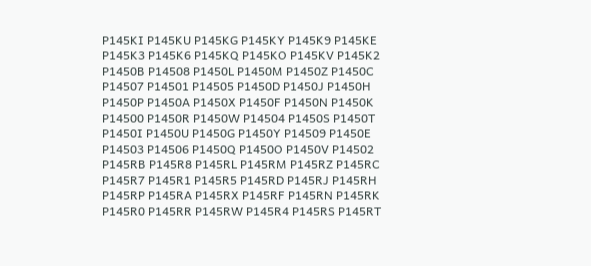P145KI P145KU P145KG P145KY P145K9 P145KE
P145K3 P145K6 P145KQ P145KO P145KV P145K2
P1450B P14508 P1450L P1450M P1450Z P1450C
P14507 P14501 P14505 P1450D P1450J P1450H
P1450P P1450A P1450X P1450F P1450N P1450K
P14500 P1450R P1450W P14504 P1450S P1450T
P1450I P1450U P1450G P1450Y P14509 P1450E
P14503 P14506 P1450Q P1450O P1450V P14502
P145RB P145R8 P145RL P145RM P145RZ P145RC
P145R7 P145R1 P145R5 P145RD P145RJ P145RH
P145RP P145RA P145RX P145RF P145RN P145RK
P145R0 P145RR P145RW P145R4 P145RS P145RT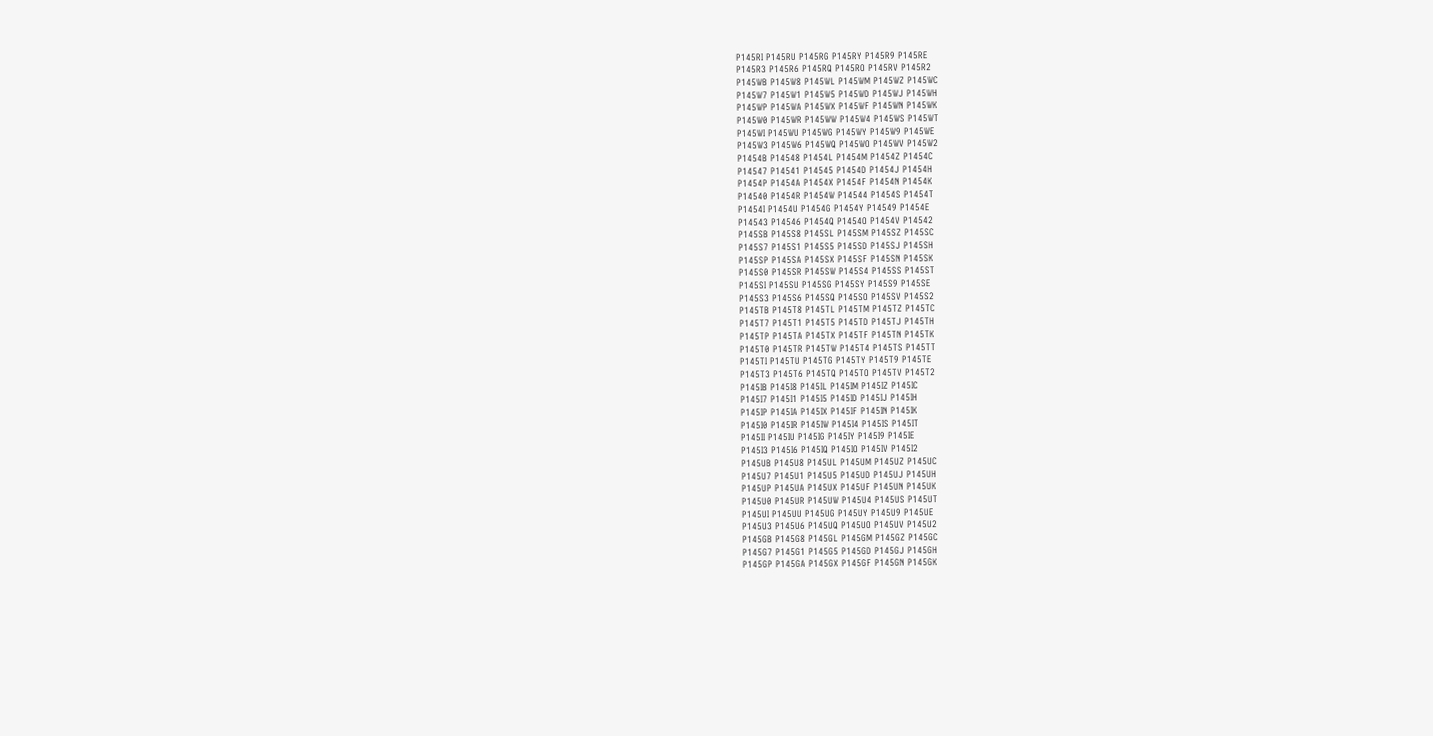P145RI P145RU P145RG P145RY P145R9 P145RE
P145R3 P145R6 P145RQ P145RO P145RV P145R2
P145WB P145W8 P145WL P145WM P145WZ P145WC
P145W7 P145W1 P145W5 P145WD P145WJ P145WH
P145WP P145WA P145WX P145WF P145WN P145WK
P145W0 P145WR P145WW P145W4 P145WS P145WT
P145WI P145WU P145WG P145WY P145W9 P145WE
P145W3 P145W6 P145WQ P145WO P145WV P145W2
P1454B P14548 P1454L P1454M P1454Z P1454C
P14547 P14541 P14545 P1454D P1454J P1454H
P1454P P1454A P1454X P1454F P1454N P1454K
P14540 P1454R P1454W P14544 P1454S P1454T
P1454I P1454U P1454G P1454Y P14549 P1454E
P14543 P14546 P1454Q P1454O P1454V P14542
P145SB P145S8 P145SL P145SM P145SZ P145SC
P145S7 P145S1 P145S5 P145SD P145SJ P145SH
P145SP P145SA P145SX P145SF P145SN P145SK
P145S0 P145SR P145SW P145S4 P145SS P145ST
P145SI P145SU P145SG P145SY P145S9 P145SE
P145S3 P145S6 P145SQ P145SO P145SV P145S2
P145TB P145T8 P145TL P145TM P145TZ P145TC
P145T7 P145T1 P145T5 P145TD P145TJ P145TH
P145TP P145TA P145TX P145TF P145TN P145TK
P145T0 P145TR P145TW P145T4 P145TS P145TT
P145TI P145TU P145TG P145TY P145T9 P145TE
P145T3 P145T6 P145TQ P145TO P145TV P145T2
P145IB P145I8 P145IL P145IM P145IZ P145IC
P145I7 P145I1 P145I5 P145ID P145IJ P145IH
P145IP P145IA P145IX P145IF P145IN P145IK
P145I0 P145IR P145IW P145I4 P145IS P145IT
P145II P145IU P145IG P145IY P145I9 P145IE
P145I3 P145I6 P145IQ P145IO P145IV P145I2
P145UB P145U8 P145UL P145UM P145UZ P145UC
P145U7 P145U1 P145U5 P145UD P145UJ P145UH
P145UP P145UA P145UX P145UF P145UN P145UK
P145U0 P145UR P145UW P145U4 P145US P145UT
P145UI P145UU P145UG P145UY P145U9 P145UE
P145U3 P145U6 P145UQ P145UO P145UV P145U2
P145GB P145G8 P145GL P145GM P145GZ P145GC
P145G7 P145G1 P145G5 P145GD P145GJ P145GH
P145GP P145GA P145GX P145GF P145GN P145GK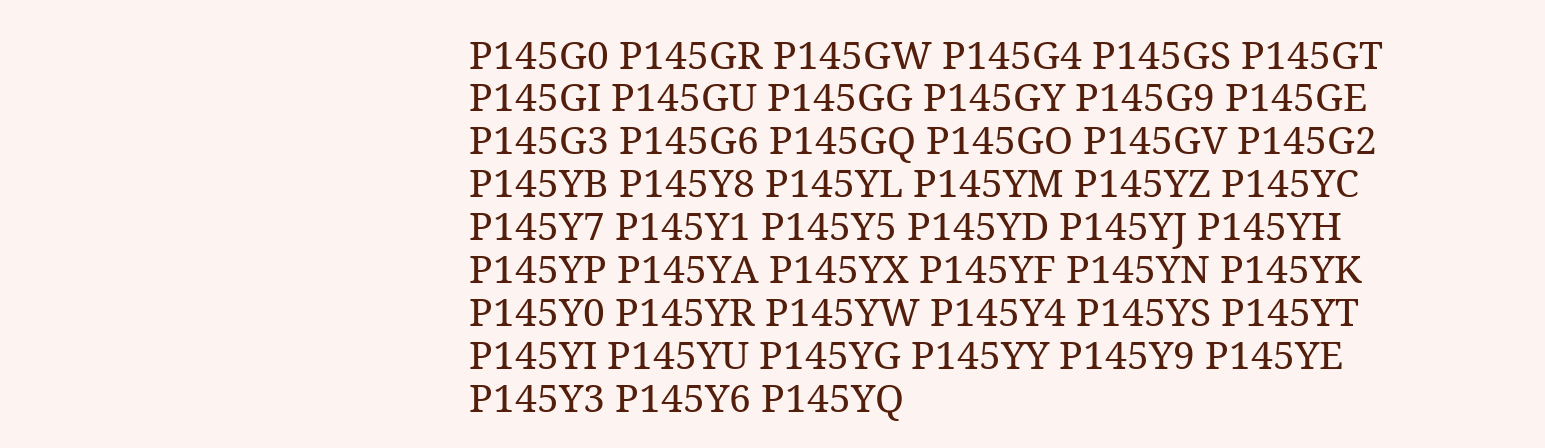P145G0 P145GR P145GW P145G4 P145GS P145GT
P145GI P145GU P145GG P145GY P145G9 P145GE
P145G3 P145G6 P145GQ P145GO P145GV P145G2
P145YB P145Y8 P145YL P145YM P145YZ P145YC
P145Y7 P145Y1 P145Y5 P145YD P145YJ P145YH
P145YP P145YA P145YX P145YF P145YN P145YK
P145Y0 P145YR P145YW P145Y4 P145YS P145YT
P145YI P145YU P145YG P145YY P145Y9 P145YE
P145Y3 P145Y6 P145YQ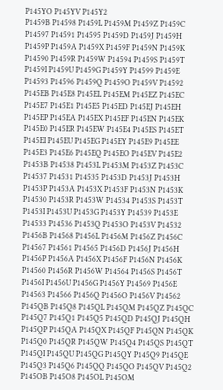P145YO P145YV P145Y2
P1459B P14598 P1459L P1459M P1459Z P1459C
P14597 P14591 P14595 P1459D P1459J P1459H
P1459P P1459A P1459X P1459F P1459N P1459K
P14590 P1459R P1459W P14594 P1459S P1459T
P1459I P1459U P1459G P1459Y P14599 P1459E
P14593 P14596 P1459Q P1459O P1459V P14592
P145EB P145E8 P145EL P145EM P145EZ P145EC
P145E7 P145E1 P145E5 P145ED P145EJ P145EH
P145EP P145EA P145EX P145EF P145EN P145EK
P145E0 P145ER P145EW P145E4 P145ES P145ET
P145EI P145EU P145EG P145EY P145E9 P145EE
P145E3 P145E6 P145EQ P145EO P145EV P145E2
P1453B P14538 P1453L P1453M P1453Z P1453C
P14537 P14531 P14535 P1453D P1453J P1453H
P1453P P1453A P1453X P1453F P1453N P1453K
P14530 P1453R P1453W P14534 P1453S P1453T
P1453I P1453U P1453G P1453Y P14539 P1453E
P14533 P14536 P1453Q P1453O P1453V P14532
P1456B P14568 P1456L P1456M P1456Z P1456C
P14567 P14561 P14565 P1456D P1456J P1456H
P1456P P1456A P1456X P1456F P1456N P1456K
P14560 P1456R P1456W P14564 P1456S P1456T
P1456I P1456U P1456G P1456Y P14569 P1456E
P14563 P14566 P1456Q P1456O P1456V P14562
P145QB P145Q8 P145QL P145QM P145QZ P145QC
P145Q7 P145Q1 P145Q5 P145QD P145QJ P145QH
P145QP P145QA P145QX P145QF P145QN P145QK
P145Q0 P145QR P145QW P145Q4 P145QS P145QT
P145QI P145QU P145QG P145QY P145Q9 P145QE
P145Q3 P145Q6 P145QQ P145QO P145QV P145Q2
P145OB P145O8 P145OL P145OM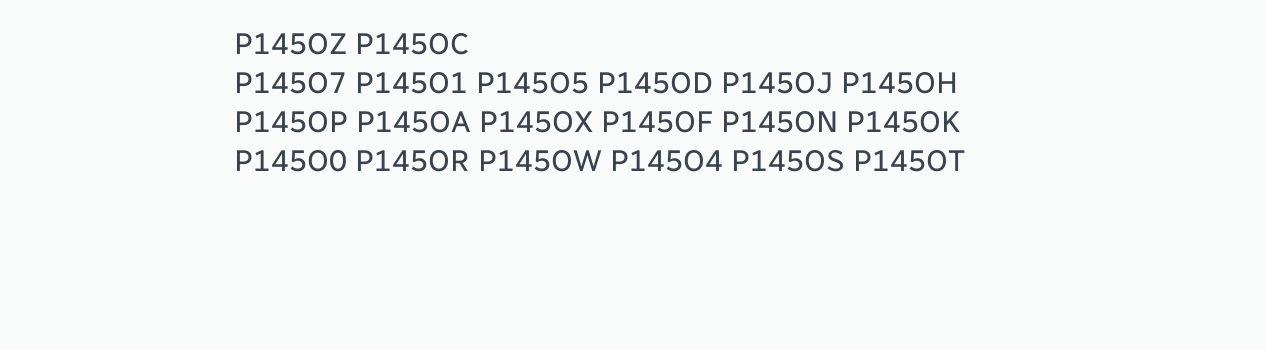P145OZ P145OC
P145O7 P145O1 P145O5 P145OD P145OJ P145OH
P145OP P145OA P145OX P145OF P145ON P145OK
P145O0 P145OR P145OW P145O4 P145OS P145OT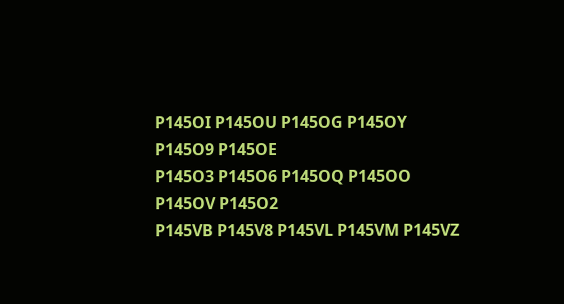P145OI P145OU P145OG P145OY P145O9 P145OE
P145O3 P145O6 P145OQ P145OO P145OV P145O2
P145VB P145V8 P145VL P145VM P145VZ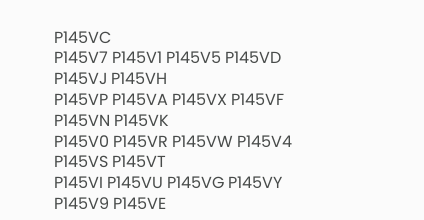P145VC
P145V7 P145V1 P145V5 P145VD P145VJ P145VH
P145VP P145VA P145VX P145VF P145VN P145VK
P145V0 P145VR P145VW P145V4 P145VS P145VT
P145VI P145VU P145VG P145VY P145V9 P145VE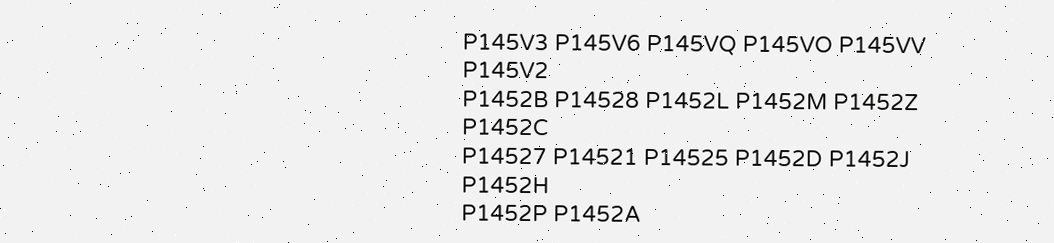P145V3 P145V6 P145VQ P145VO P145VV P145V2
P1452B P14528 P1452L P1452M P1452Z P1452C
P14527 P14521 P14525 P1452D P1452J P1452H
P1452P P1452A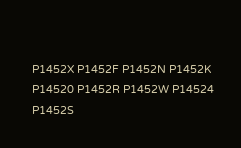P1452X P1452F P1452N P1452K
P14520 P1452R P1452W P14524 P1452S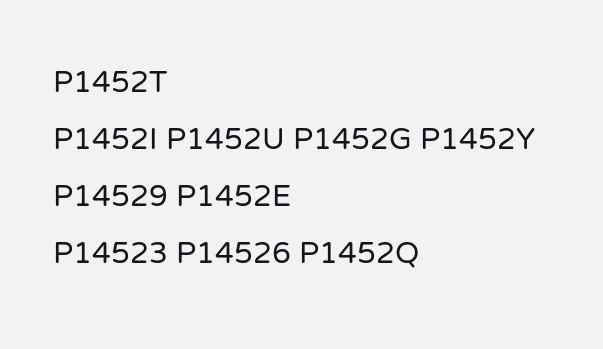P1452T
P1452I P1452U P1452G P1452Y P14529 P1452E
P14523 P14526 P1452Q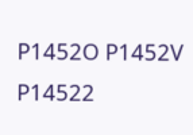P1452O P1452V P14522